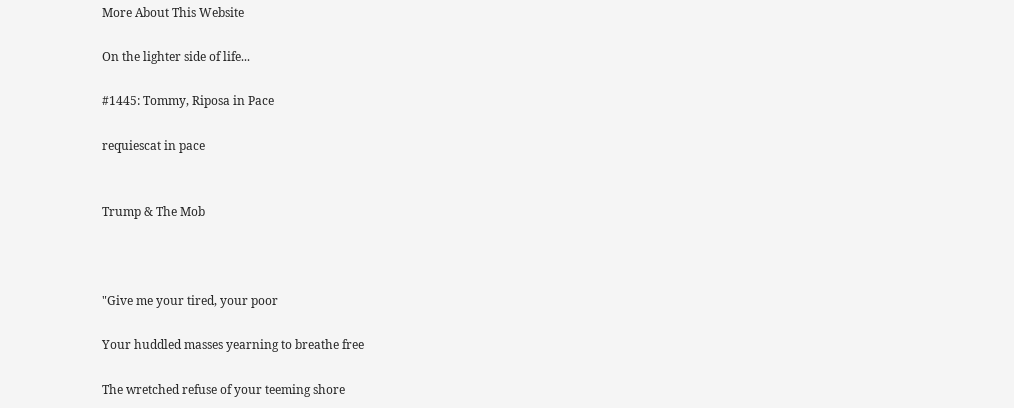More About This Website

On the lighter side of life...

#1445: Tommy, Riposa in Pace

requiescat in pace


Trump & The Mob



"Give me your tired, your poor

Your huddled masses yearning to breathe free

The wretched refuse of your teeming shore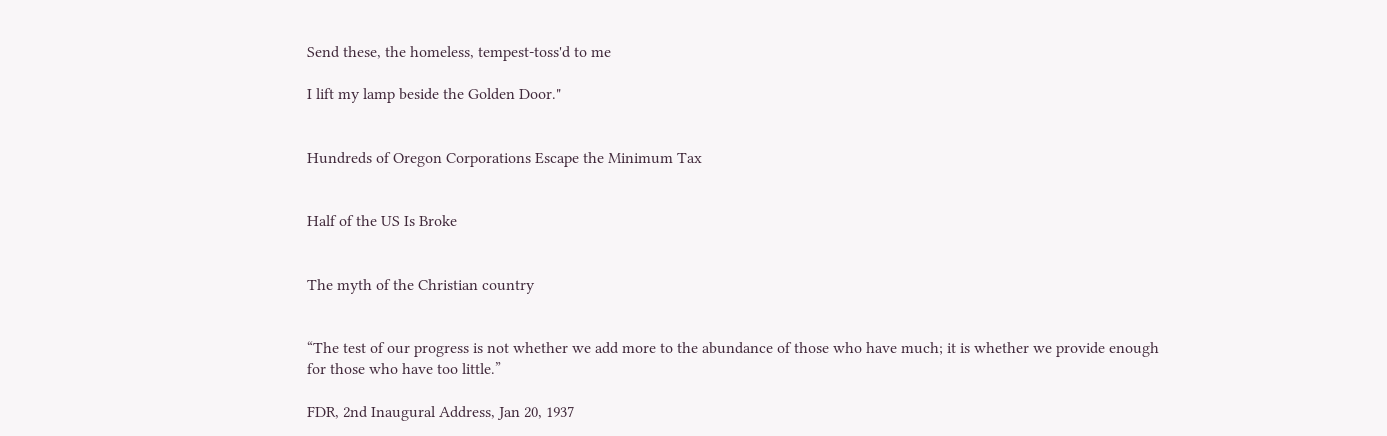Send these, the homeless, tempest-toss'd to me

I lift my lamp beside the Golden Door."


Hundreds of Oregon Corporations Escape the Minimum Tax


Half of the US Is Broke


The myth of the Christian country


“The test of our progress is not whether we add more to the abundance of those who have much; it is whether we provide enough for those who have too little.”

FDR, 2nd Inaugural Address, Jan 20, 1937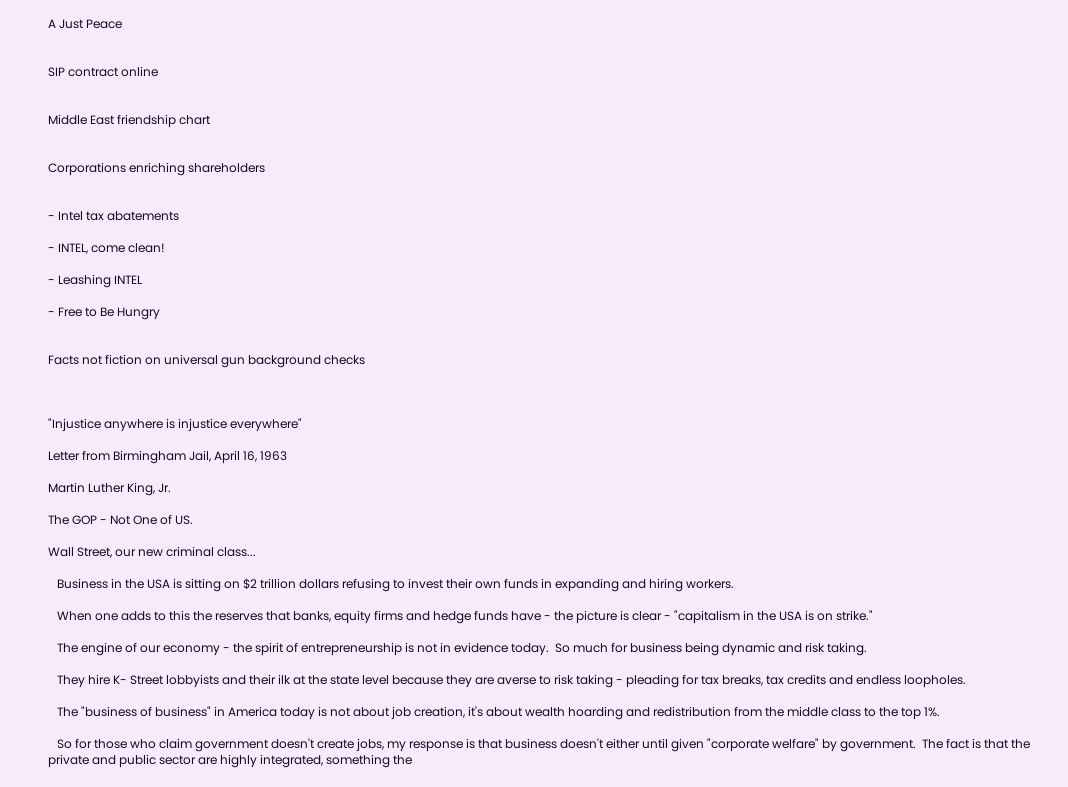A Just Peace


SIP contract online


Middle East friendship chart


Corporations enriching shareholders


- Intel tax abatements

- INTEL, come clean!

- Leashing INTEL

- Free to Be Hungry


Facts not fiction on universal gun background checks



"Injustice anywhere is injustice everywhere"

Letter from Birmingham Jail, April 16, 1963

Martin Luther King, Jr.

The GOP - Not One of US.

Wall Street, our new criminal class...

   Business in the USA is sitting on $2 trillion dollars refusing to invest their own funds in expanding and hiring workers.

   When one adds to this the reserves that banks, equity firms and hedge funds have - the picture is clear - "capitalism in the USA is on strike."

   The engine of our economy - the spirit of entrepreneurship is not in evidence today.  So much for business being dynamic and risk taking.

   They hire K- Street lobbyists and their ilk at the state level because they are averse to risk taking - pleading for tax breaks, tax credits and endless loopholes.

   The "business of business" in America today is not about job creation, it's about wealth hoarding and redistribution from the middle class to the top 1%.

   So for those who claim government doesn't create jobs, my response is that business doesn't either until given "corporate welfare" by government.  The fact is that the private and public sector are highly integrated, something the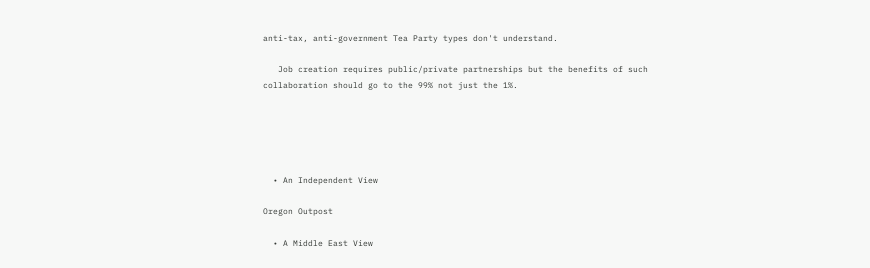anti-tax, anti-government Tea Party types don't understand.

   Job creation requires public/private partnerships but the benefits of such collaboration should go to the 99% not just the 1%.





  • An Independent View

Oregon Outpost

  • A Middle East View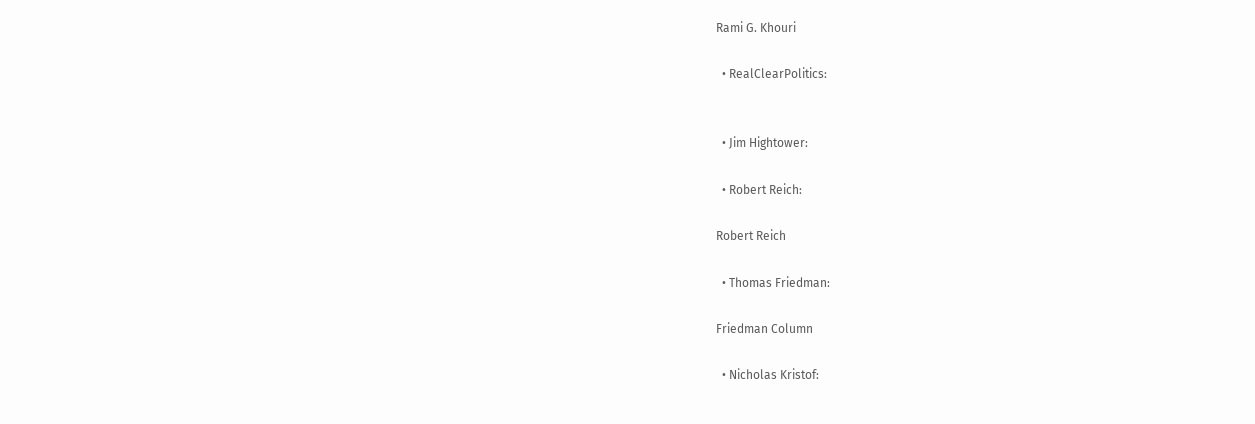Rami G. Khouri

  • RealClearPolitics:


  • Jim Hightower:

  • Robert Reich:

Robert Reich

  • Thomas Friedman:

Friedman Column

  • Nicholas Kristof: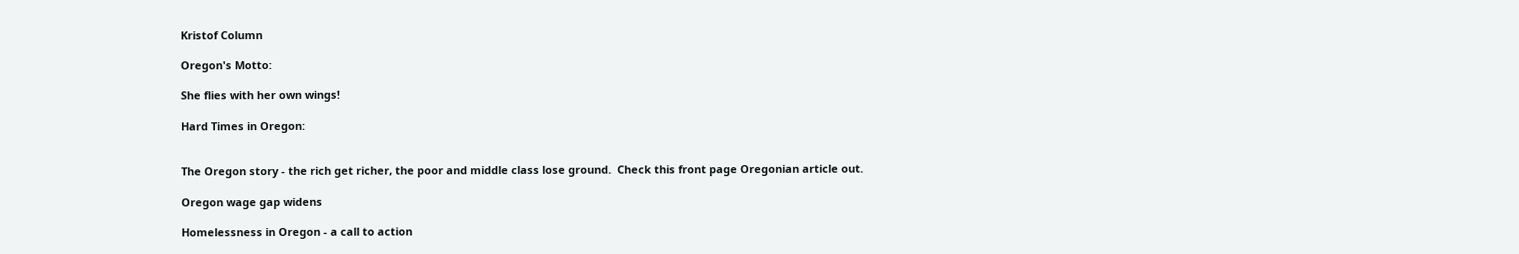Kristof Column

Oregon's Motto:

She flies with her own wings!

Hard Times in Oregon:


The Oregon story - the rich get richer, the poor and middle class lose ground.  Check this front page Oregonian article out.

Oregon wage gap widens

Homelessness in Oregon - a call to action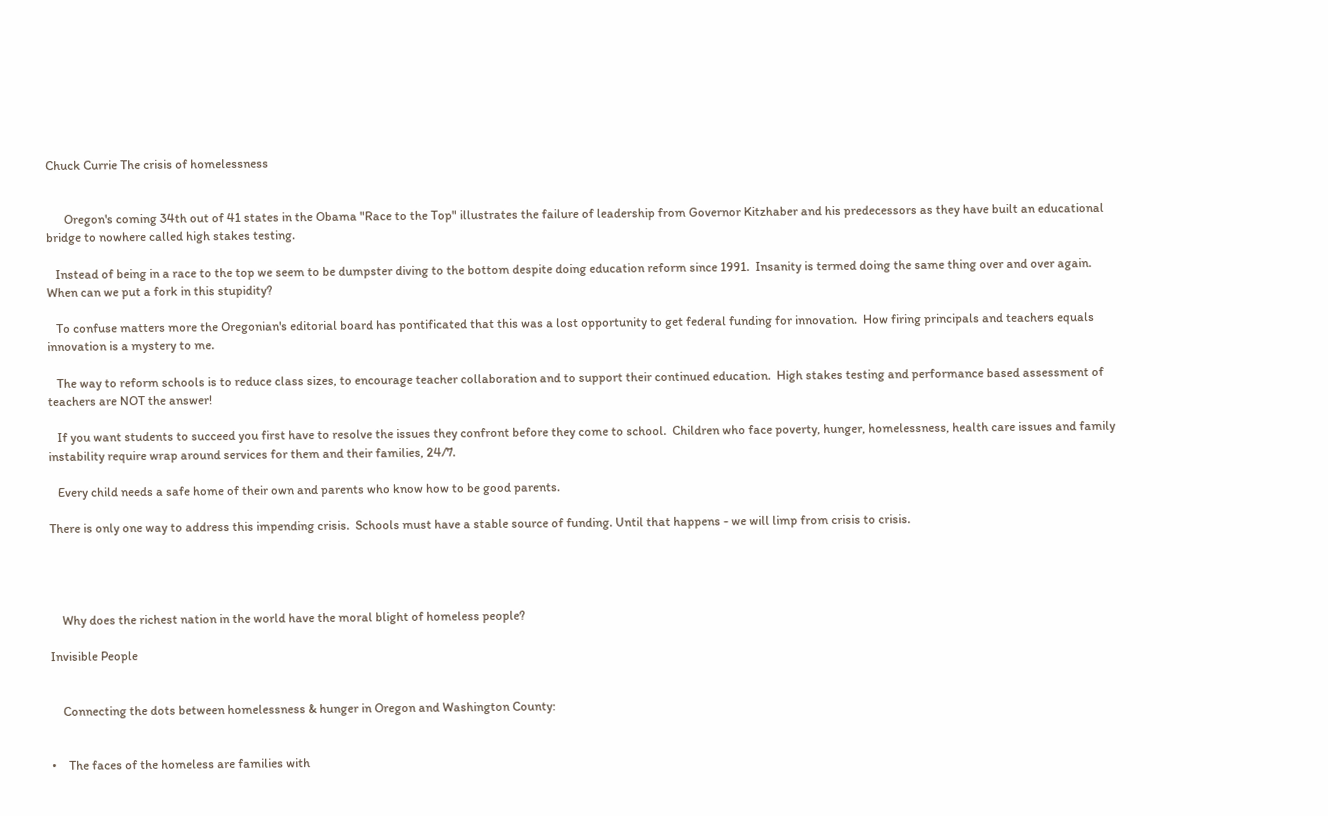Chuck Currie The crisis of homelessness


      Oregon's coming 34th out of 41 states in the Obama "Race to the Top" illustrates the failure of leadership from Governor Kitzhaber and his predecessors as they have built an educational bridge to nowhere called high stakes testing.

   Instead of being in a race to the top we seem to be dumpster diving to the bottom despite doing education reform since 1991.  Insanity is termed doing the same thing over and over again.  When can we put a fork in this stupidity?

   To confuse matters more the Oregonian's editorial board has pontificated that this was a lost opportunity to get federal funding for innovation.  How firing principals and teachers equals innovation is a mystery to me.

   The way to reform schools is to reduce class sizes, to encourage teacher collaboration and to support their continued education.  High stakes testing and performance based assessment of teachers are NOT the answer!

   If you want students to succeed you first have to resolve the issues they confront before they come to school.  Children who face poverty, hunger, homelessness, health care issues and family instability require wrap around services for them and their families, 24/7.

   Every child needs a safe home of their own and parents who know how to be good parents.

There is only one way to address this impending crisis.  Schools must have a stable source of funding. Until that happens - we will limp from crisis to crisis.




    Why does the richest nation in the world have the moral blight of homeless people?

Invisible People


    Connecting the dots between homelessness & hunger in Oregon and Washington County:


•    The faces of the homeless are families with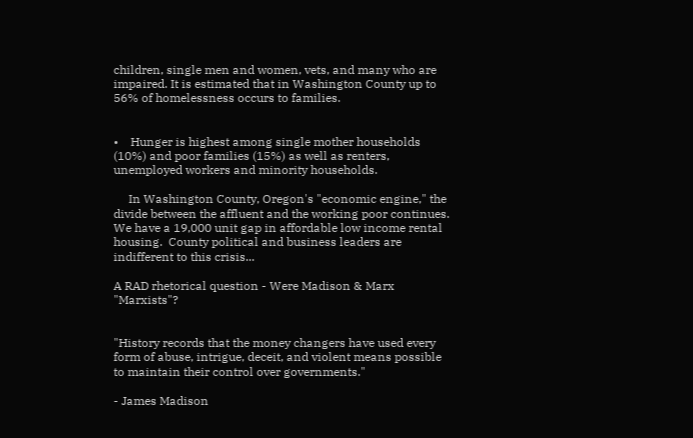children, single men and women, vets, and many who are impaired. It is estimated that in Washington County up to 56% of homelessness occurs to families.


•    Hunger is highest among single mother households (10%) and poor families (15%) as well as renters, unemployed workers and minority households.

     In Washington County, Oregon's "economic engine," the divide between the affluent and the working poor continues.  We have a 19,000 unit gap in affordable low income rental housing.  County political and business leaders are indifferent to this crisis...

A RAD rhetorical question - Were Madison & Marx "Marxists"?


"History records that the money changers have used every form of abuse, intrigue, deceit, and violent means possible to maintain their control over governments."

- James Madison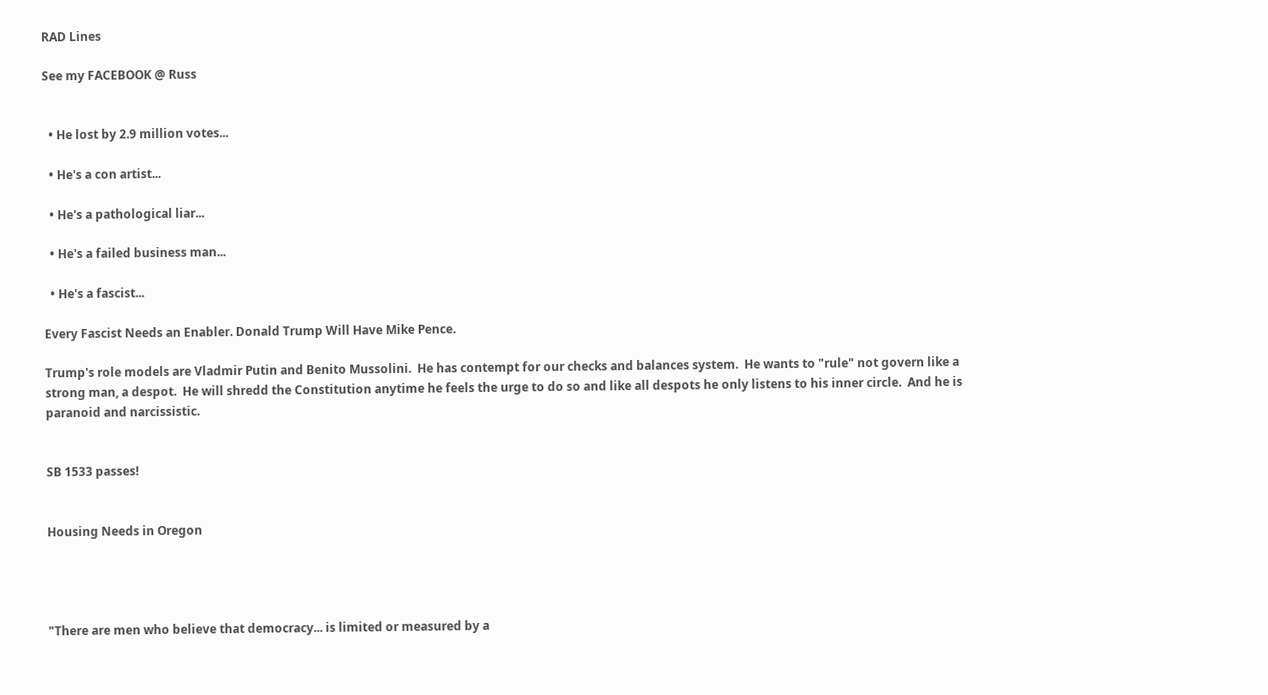RAD Lines

See my FACEBOOK @ Russ


  • He lost by 2.9 million votes...

  • He's a con artist...

  • He's a pathological liar...

  • He's a failed business man...

  • He's a fascist...

Every Fascist Needs an Enabler. Donald Trump Will Have Mike Pence.

Trump's role models are Vladmir Putin and Benito Mussolini.  He has contempt for our checks and balances system.  He wants to "rule" not govern like a strong man, a despot.  He will shredd the Constitution anytime he feels the urge to do so and like all despots he only listens to his inner circle.  And he is paranoid and narcissistic.


SB 1533 passes!


Housing Needs in Oregon




"There are men who believe that democracy... is limited or measured by a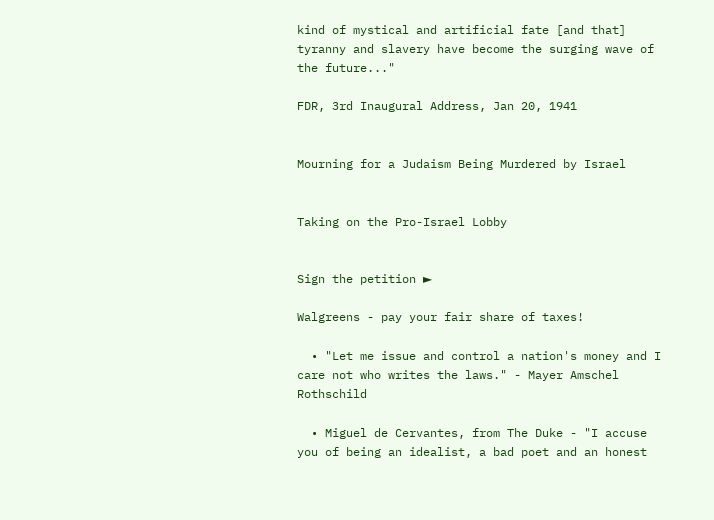kind of mystical and artificial fate [and that] tyranny and slavery have become the surging wave of the future..."

FDR, 3rd Inaugural Address, Jan 20, 1941


Mourning for a Judaism Being Murdered by Israel


Taking on the Pro-Israel Lobby


Sign the petition ►

Walgreens - pay your fair share of taxes!

  • "Let me issue and control a nation's money and I care not who writes the laws." - Mayer Amschel Rothschild

  • Miguel de Cervantes, from The Duke - "I accuse you of being an idealist, a bad poet and an honest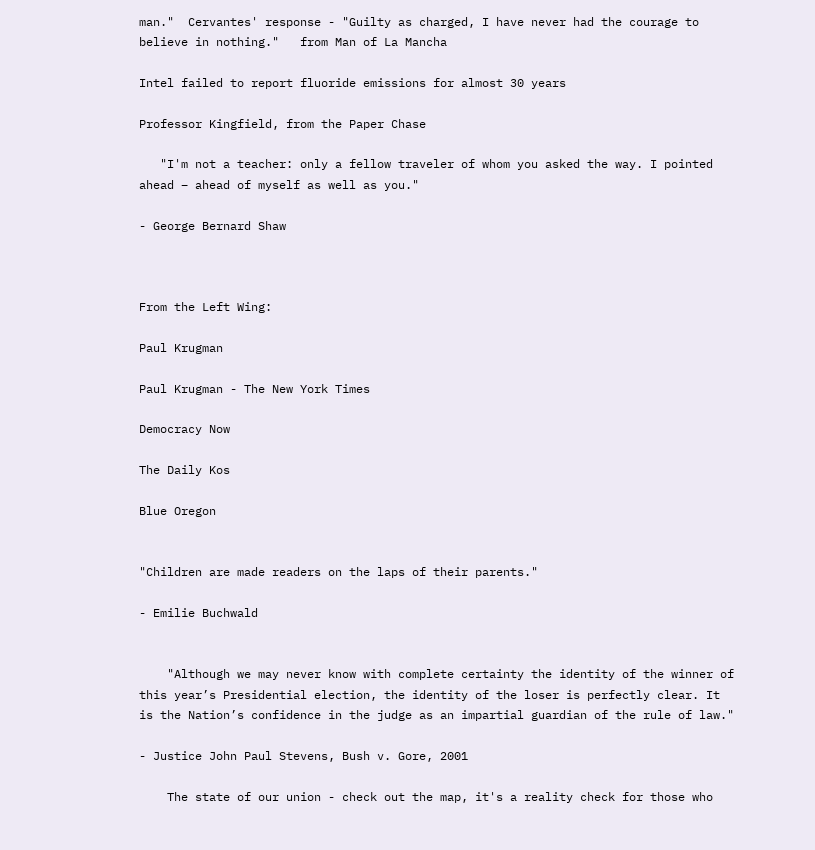man."  Cervantes' response - "Guilty as charged, I have never had the courage to believe in nothing."   from Man of La Mancha

Intel failed to report fluoride emissions for almost 30 years

Professor Kingfield, from the Paper Chase

   "I'm not a teacher: only a fellow traveler of whom you asked the way. I pointed ahead – ahead of myself as well as you."

- George Bernard Shaw



From the Left Wing:

Paul Krugman

Paul Krugman - The New York Times

Democracy Now

The Daily Kos

Blue Oregon


"Children are made readers on the laps of their parents."

- Emilie Buchwald


    "Although we may never know with complete certainty the identity of the winner of this year’s Presidential election, the identity of the loser is perfectly clear. It is the Nation’s confidence in the judge as an impartial guardian of the rule of law."

- Justice John Paul Stevens, Bush v. Gore, 2001

    The state of our union - check out the map, it's a reality check for those who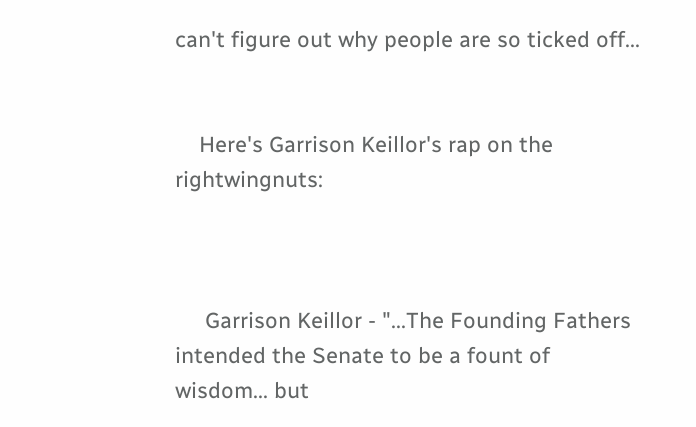can't figure out why people are so ticked off...


    Here's Garrison Keillor's rap on the rightwingnuts:



     Garrison Keillor - "...The Founding Fathers intended the Senate to be a fount of wisdom... but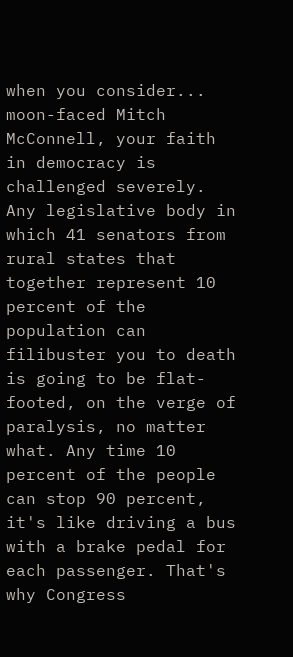when you consider...  moon-faced Mitch McConnell, your faith in democracy is challenged severely. Any legislative body in which 41 senators from rural states that together represent 10 percent of the population can filibuster you to death is going to be flat-footed, on the verge of paralysis, no matter what. Any time 10 percent of the people can stop 90 percent, it's like driving a bus with a brake pedal for each passenger. That's why Congress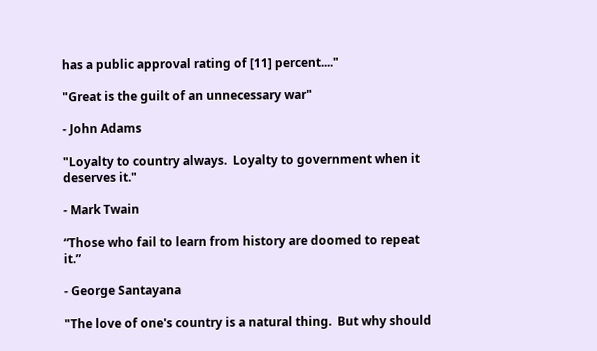has a public approval rating of [11] percent...."

"Great is the guilt of an unnecessary war"

- John Adams

"Loyalty to country always.  Loyalty to government when it deserves it."

- Mark Twain

“Those who fail to learn from history are doomed to repeat it.”

- George Santayana

"The love of one's country is a natural thing.  But why should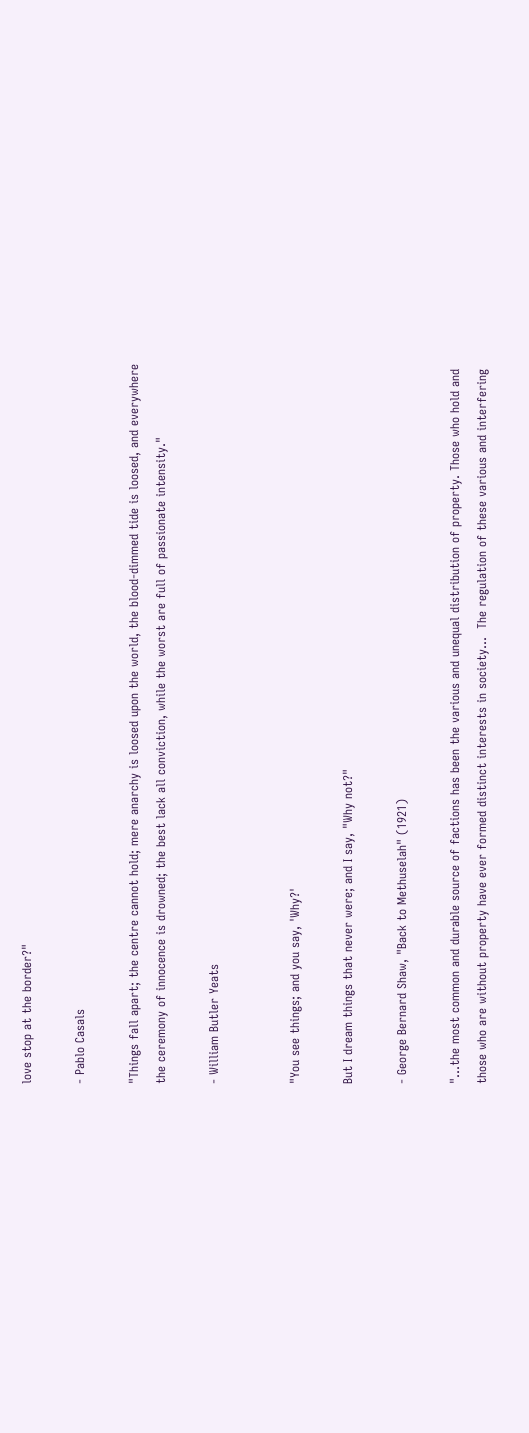love stop at the border?"

- Pablo Casals

"Things fall apart; the centre cannot hold; mere anarchy is loosed upon the world, the blood-dimmed tide is loosed, and everywhere the ceremony of innocence is drowned; the best lack all conviction, while the worst are full of passionate intensity."

- William Butler Yeats


"You see things; and you say, 'Why?'

But I dream things that never were; and I say, "Why not?"

- George Bernard Shaw, "Back to Methuselah" (1921)

"...the most common and durable source of factions has been the various and unequal distribution of property. Those who hold and those who are without property have ever formed distinct interests in society...  The regulation of these various and interfering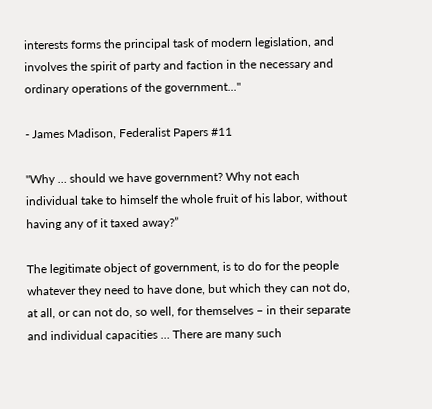interests forms the principal task of modern legislation, and involves the spirit of party and faction in the necessary and ordinary operations of the government..."

- James Madison, Federalist Papers #11

"Why … should we have government? Why not each individual take to himself the whole fruit of his labor, without having any of it taxed away?”

The legitimate object of government, is to do for the people whatever they need to have done, but which they can not do, at all, or can not do, so well, for themselves – in their separate and individual capacities … There are many such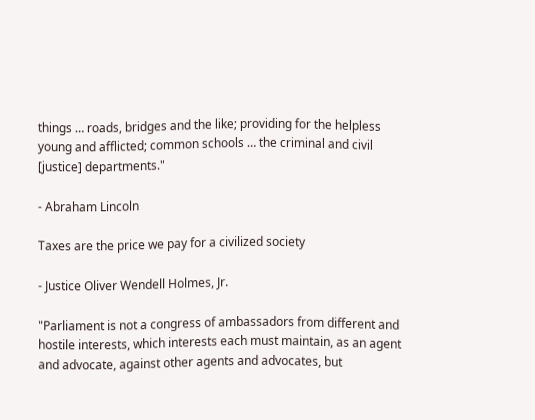things … roads, bridges and the like; providing for the helpless young and afflicted; common schools … the criminal and civil [justice] departments."

- Abraham Lincoln

Taxes are the price we pay for a civilized society

- Justice Oliver Wendell Holmes, Jr.

"Parliament is not a congress of ambassadors from different and hostile interests, which interests each must maintain, as an agent and advocate, against other agents and advocates, but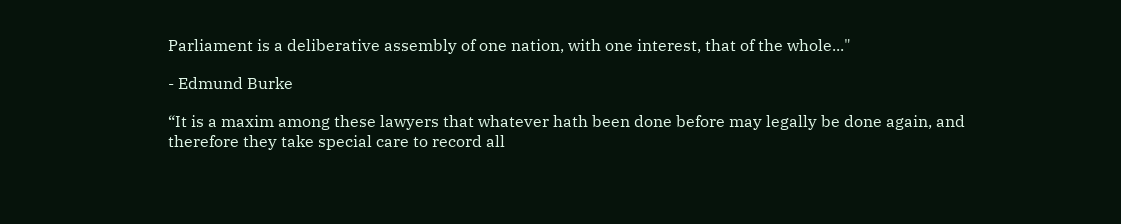Parliament is a deliberative assembly of one nation, with one interest, that of the whole..."

- Edmund Burke

“It is a maxim among these lawyers that whatever hath been done before may legally be done again, and therefore they take special care to record all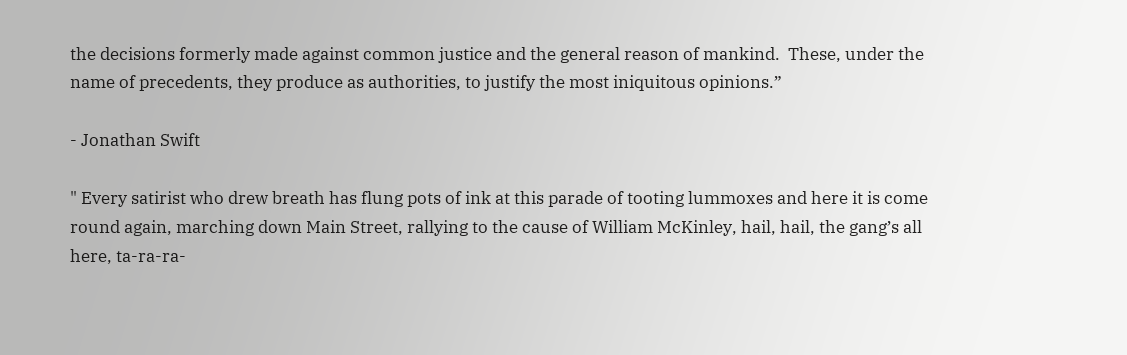the decisions formerly made against common justice and the general reason of mankind.  These, under the name of precedents, they produce as authorities, to justify the most iniquitous opinions.”

- Jonathan Swift

" Every satirist who drew breath has flung pots of ink at this parade of tooting lummoxes and here it is come round again, marching down Main Street, rallying to the cause of William McKinley, hail, hail, the gang’s all here, ta-ra-ra-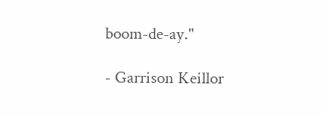boom-de-ay."

- Garrison Keillor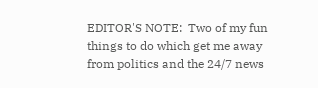EDITOR'S NOTE:  Two of my fun things to do which get me away from politics and the 24/7 news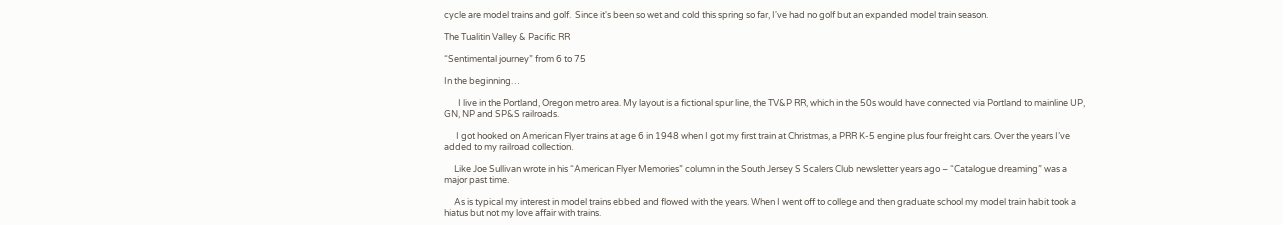cycle are model trains and golf.  Since it's been so wet and cold this spring so far, I've had no golf but an expanded model train season.

The Tualitin Valley & Pacific RR

“Sentimental journey” from 6 to 75

In the beginning…

       I live in the Portland, Oregon metro area. My layout is a fictional spur line, the TV&P RR, which in the 50s would have connected via Portland to mainline UP, GN, NP and SP&S railroads.

      I got hooked on American Flyer trains at age 6 in 1948 when I got my first train at Christmas, a PRR K-5 engine plus four freight cars. Over the years I’ve added to my railroad collection.

     Like Joe Sullivan wrote in his “American Flyer Memories” column in the South Jersey S Scalers Club newsletter years ago – “Catalogue dreaming” was a major past time.

     As is typical my interest in model trains ebbed and flowed with the years. When I went off to college and then graduate school my model train habit took a hiatus but not my love affair with trains.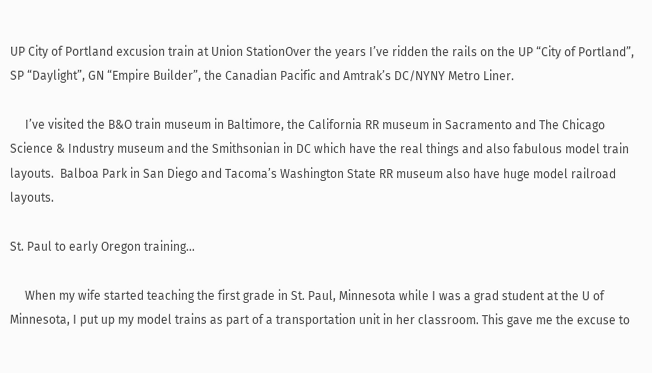UP City of Portland excusion train at Union StationOver the years I’ve ridden the rails on the UP “City of Portland”, SP “Daylight”, GN “Empire Builder”, the Canadian Pacific and Amtrak’s DC/NYNY Metro Liner.

     I’ve visited the B&O train museum in Baltimore, the California RR museum in Sacramento and The Chicago Science & Industry museum and the Smithsonian in DC which have the real things and also fabulous model train layouts.  Balboa Park in San Diego and Tacoma’s Washington State RR museum also have huge model railroad layouts.

St. Paul to early Oregon training…

     When my wife started teaching the first grade in St. Paul, Minnesota while I was a grad student at the U of Minnesota, I put up my model trains as part of a transportation unit in her classroom. This gave me the excuse to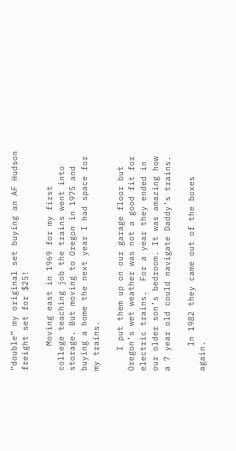“double” my original set buying an AF Hudson freight set for $25!

     Moving east in 1969 for my first college teaching job the trains went into storage. But moving to Oregon in 1975 and buying a home the next year I had space for my trains.

    I put them up on our garage floor but Oregon’s wet weather was not a good fit for electric trains.  For a year they ended in our older son’s bedroom. It was amazing how a 7 year old could navigate Daddy’s trains.

     In 1982 they came out of the boxes again.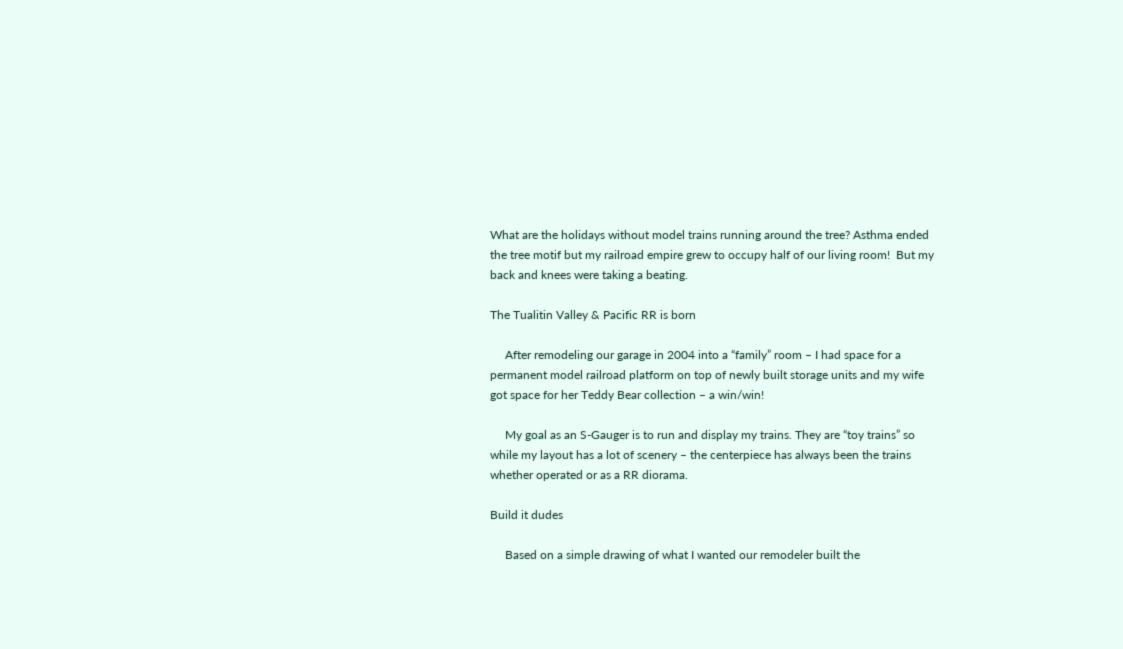What are the holidays without model trains running around the tree? Asthma ended the tree motif but my railroad empire grew to occupy half of our living room!  But my back and knees were taking a beating.

The Tualitin Valley & Pacific RR is born

     After remodeling our garage in 2004 into a “family” room – I had space for a permanent model railroad platform on top of newly built storage units and my wife got space for her Teddy Bear collection – a win/win!

     My goal as an S-Gauger is to run and display my trains. They are “toy trains” so while my layout has a lot of scenery – the centerpiece has always been the trains whether operated or as a RR diorama.

Build it dudes

     Based on a simple drawing of what I wanted our remodeler built the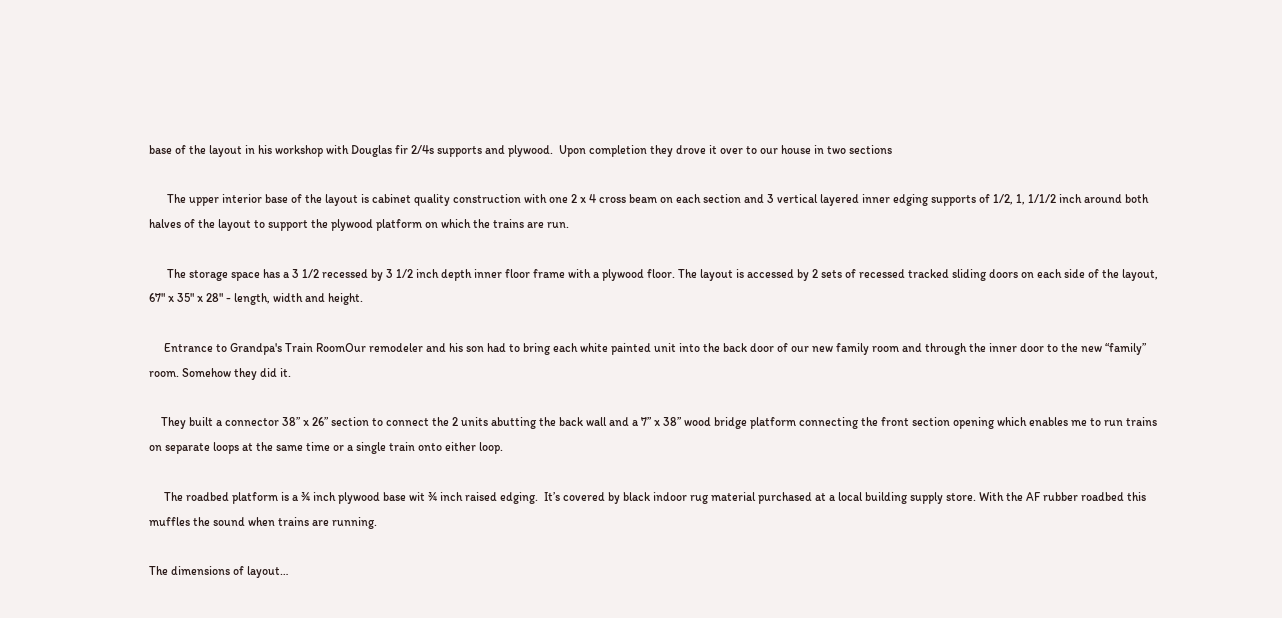base of the layout in his workshop with Douglas fir 2/4s supports and plywood.  Upon completion they drove it over to our house in two sections

      The upper interior base of the layout is cabinet quality construction with one 2 x 4 cross beam on each section and 3 vertical layered inner edging supports of 1/2, 1, 1/1/2 inch around both halves of the layout to support the plywood platform on which the trains are run.

      The storage space has a 3 1/2 recessed by 3 1/2 inch depth inner floor frame with a plywood floor. The layout is accessed by 2 sets of recessed tracked sliding doors on each side of the layout, 67" x 35" x 28" - length, width and height.

     Entrance to Grandpa's Train RoomOur remodeler and his son had to bring each white painted unit into the back door of our new family room and through the inner door to the new “family” room. Somehow they did it.

    They built a connector 38” x 26” section to connect the 2 units abutting the back wall and a 7” x 38” wood bridge platform connecting the front section opening which enables me to run trains on separate loops at the same time or a single train onto either loop.

     The roadbed platform is a ¾ inch plywood base wit ¾ inch raised edging.  It’s covered by black indoor rug material purchased at a local building supply store. With the AF rubber roadbed this muffles the sound when trains are running.

The dimensions of layout…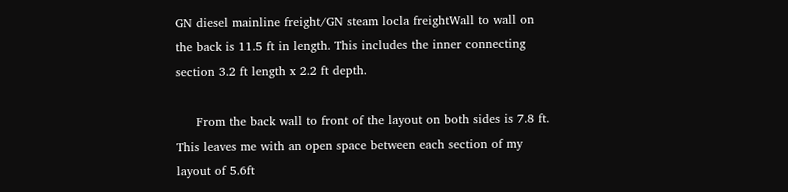GN diesel mainline freight/GN steam locla freightWall to wall on the back is 11.5 ft in length. This includes the inner connecting section 3.2 ft length x 2.2 ft depth.

     From the back wall to front of the layout on both sides is 7.8 ft. This leaves me with an open space between each section of my layout of 5.6ft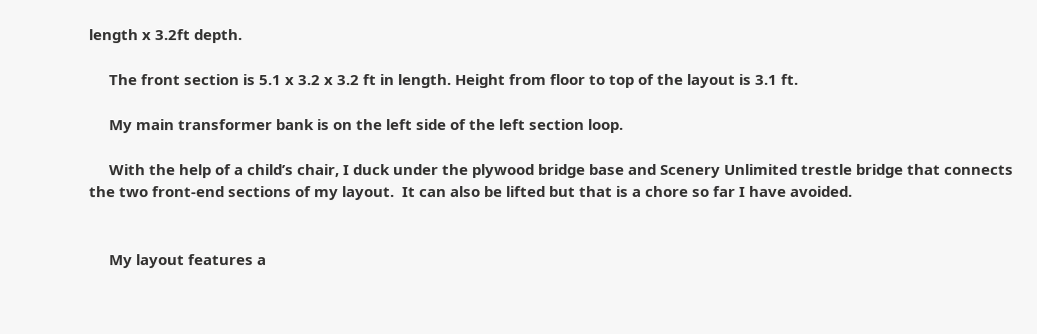length x 3.2ft depth.

     The front section is 5.1 x 3.2 x 3.2 ft in length. Height from floor to top of the layout is 3.1 ft.

     My main transformer bank is on the left side of the left section loop.

     With the help of a child’s chair, I duck under the plywood bridge base and Scenery Unlimited trestle bridge that connects the two front-end sections of my layout.  It can also be lifted but that is a chore so far I have avoided.


     My layout features a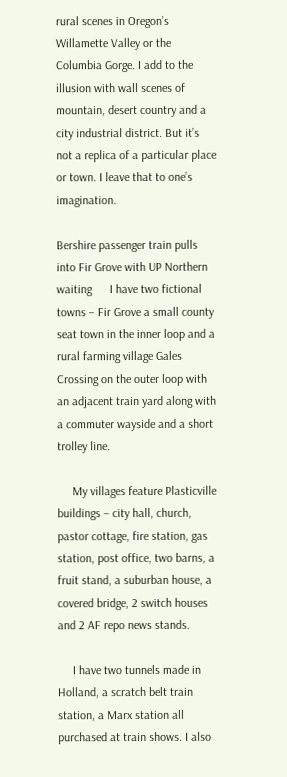rural scenes in Oregon’s Willamette Valley or the Columbia Gorge. I add to the illusion with wall scenes of mountain, desert country and a city industrial district. But it’s not a replica of a particular place or town. I leave that to one’s imagination.

Bershire passenger train pulls into Fir Grove with UP Northern waiting      I have two fictional towns – Fir Grove a small county seat town in the inner loop and a rural farming village Gales Crossing on the outer loop with an adjacent train yard along with a commuter wayside and a short trolley line.

     My villages feature Plasticville buildings – city hall, church, pastor cottage, fire station, gas station, post office, two barns, a fruit stand, a suburban house, a covered bridge, 2 switch houses and 2 AF repo news stands.

     I have two tunnels made in Holland, a scratch belt train station, a Marx station all purchased at train shows. I also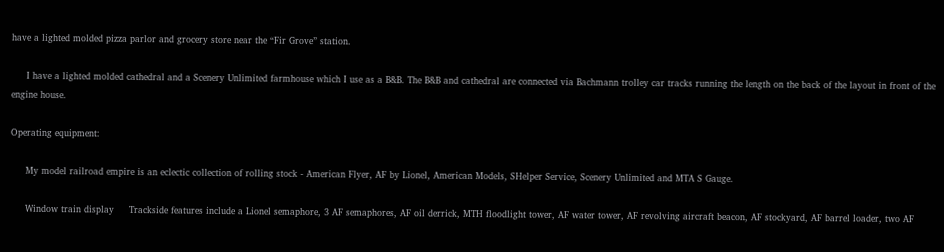have a lighted molded pizza parlor and grocery store near the “Fir Grove” station.

     I have a lighted molded cathedral and a Scenery Unlimited farmhouse which I use as a B&B. The B&B and cathedral are connected via Bachmann trolley car tracks running the length on the back of the layout in front of the engine house.

Operating equipment:

     My model railroad empire is an eclectic collection of rolling stock - American Flyer, AF by Lionel, American Models, SHelper Service, Scenery Unlimited and MTA S Gauge.

     Window train display     Trackside features include a Lionel semaphore, 3 AF semaphores, AF oil derrick, MTH floodlight tower, AF water tower, AF revolving aircraft beacon, AF stockyard, AF barrel loader, two AF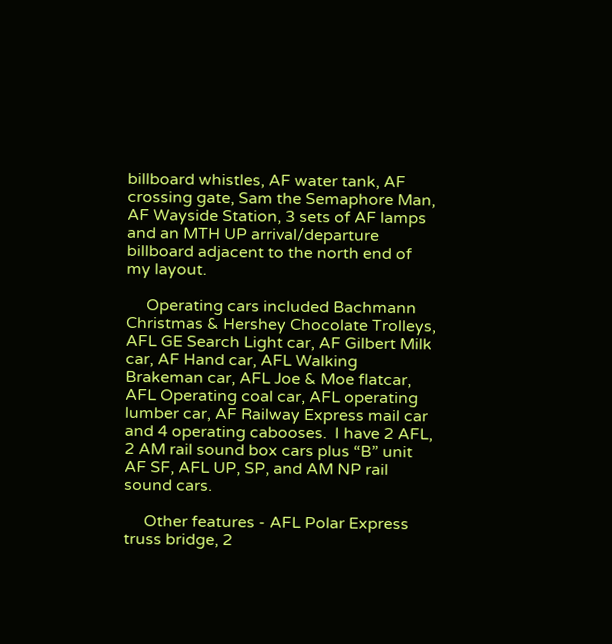billboard whistles, AF water tank, AF crossing gate, Sam the Semaphore Man, AF Wayside Station, 3 sets of AF lamps and an MTH UP arrival/departure billboard adjacent to the north end of my layout.

     Operating cars included Bachmann Christmas & Hershey Chocolate Trolleys, AFL GE Search Light car, AF Gilbert Milk car, AF Hand car, AFL Walking Brakeman car, AFL Joe & Moe flatcar, AFL Operating coal car, AFL operating lumber car, AF Railway Express mail car and 4 operating cabooses.  I have 2 AFL, 2 AM rail sound box cars plus “B” unit AF SF, AFL UP, SP, and AM NP rail sound cars.

     Other features - AFL Polar Express truss bridge, 2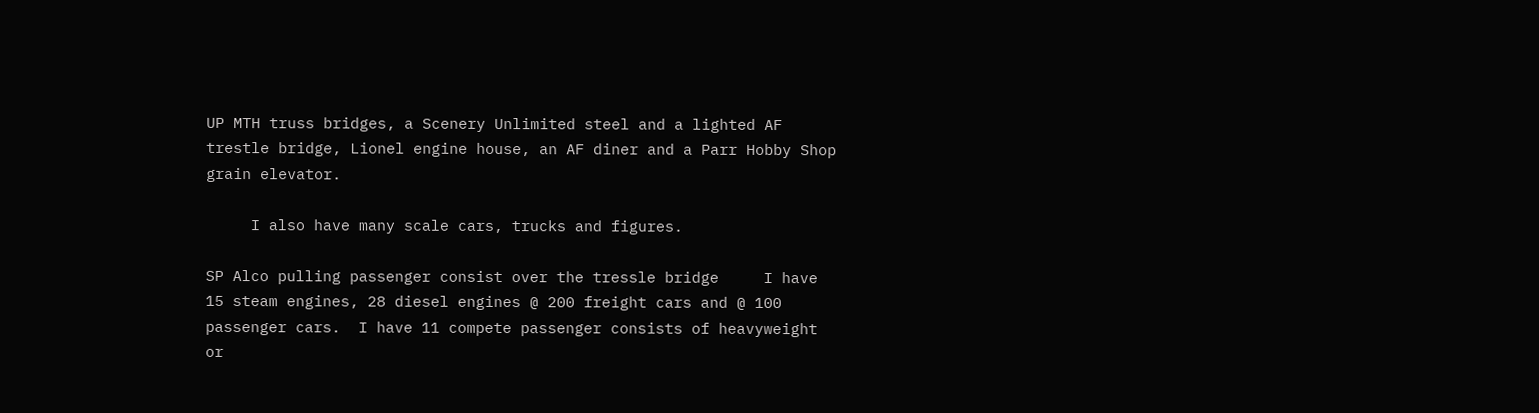UP MTH truss bridges, a Scenery Unlimited steel and a lighted AF trestle bridge, Lionel engine house, an AF diner and a Parr Hobby Shop grain elevator.

     I also have many scale cars, trucks and figures.

SP Alco pulling passenger consist over the tressle bridge     I have 15 steam engines, 28 diesel engines @ 200 freight cars and @ 100 passenger cars.  I have 11 compete passenger consists of heavyweight or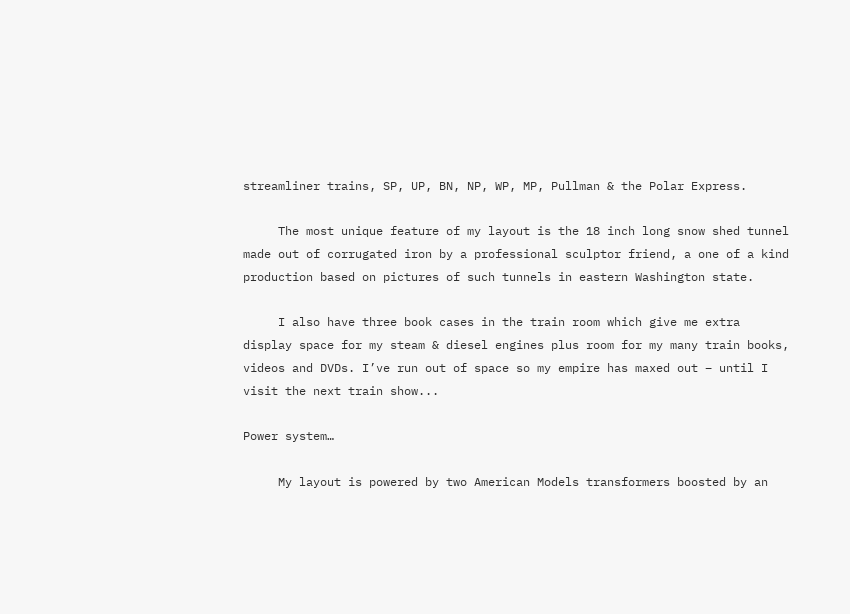streamliner trains, SP, UP, BN, NP, WP, MP, Pullman & the Polar Express.

     The most unique feature of my layout is the 18 inch long snow shed tunnel made out of corrugated iron by a professional sculptor friend, a one of a kind production based on pictures of such tunnels in eastern Washington state.

     I also have three book cases in the train room which give me extra display space for my steam & diesel engines plus room for my many train books, videos and DVDs. I’ve run out of space so my empire has maxed out – until I visit the next train show...

Power system…

     My layout is powered by two American Models transformers boosted by an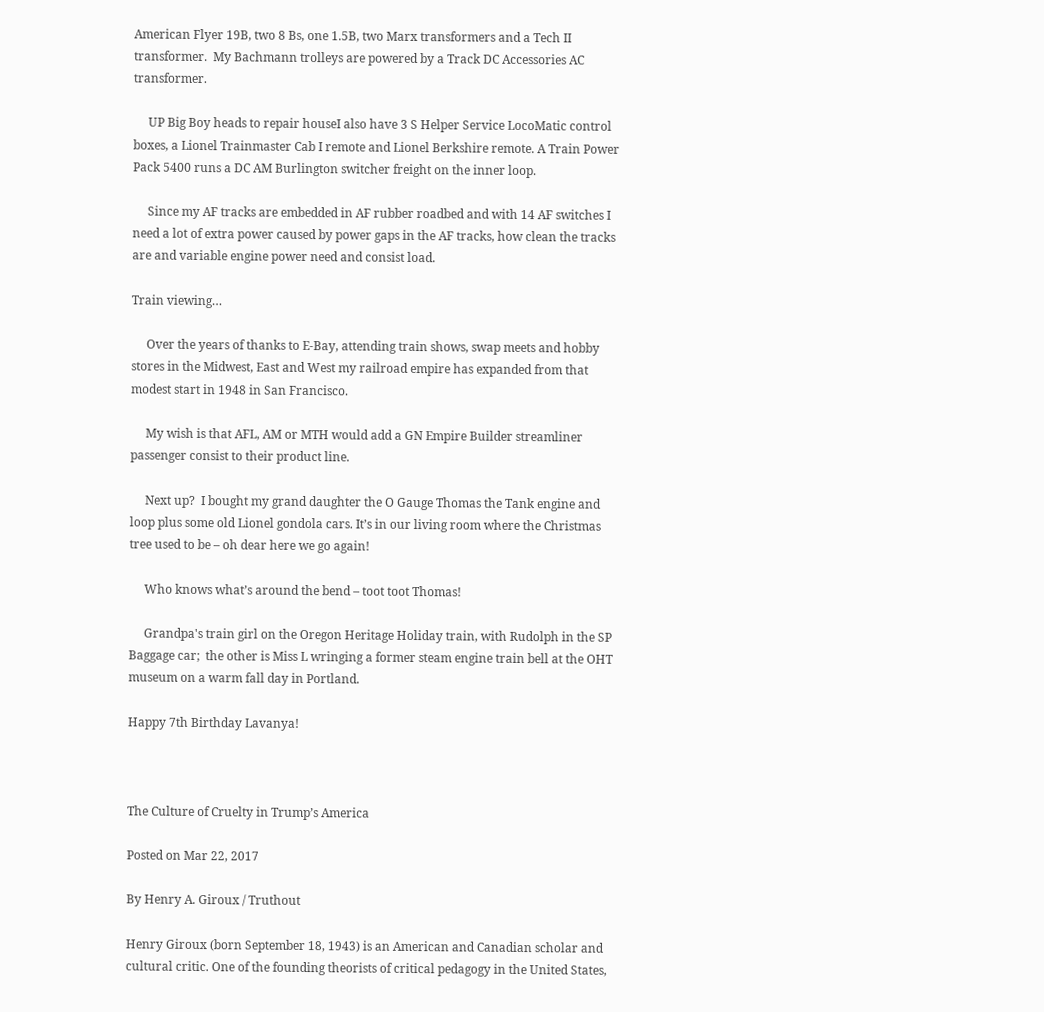American Flyer 19B, two 8 Bs, one 1.5B, two Marx transformers and a Tech II transformer.  My Bachmann trolleys are powered by a Track DC Accessories AC transformer.

     UP Big Boy heads to repair houseI also have 3 S Helper Service LocoMatic control boxes, a Lionel Trainmaster Cab I remote and Lionel Berkshire remote. A Train Power Pack 5400 runs a DC AM Burlington switcher freight on the inner loop.

     Since my AF tracks are embedded in AF rubber roadbed and with 14 AF switches I need a lot of extra power caused by power gaps in the AF tracks, how clean the tracks are and variable engine power need and consist load.

Train viewing…

     Over the years of thanks to E-Bay, attending train shows, swap meets and hobby stores in the Midwest, East and West my railroad empire has expanded from that modest start in 1948 in San Francisco.

     My wish is that AFL, AM or MTH would add a GN Empire Builder streamliner passenger consist to their product line.

     Next up?  I bought my grand daughter the O Gauge Thomas the Tank engine and loop plus some old Lionel gondola cars. It’s in our living room where the Christmas tree used to be – oh dear here we go again!

     Who knows what’s around the bend – toot toot Thomas!

     Grandpa's train girl on the Oregon Heritage Holiday train, with Rudolph in the SP Baggage car;  the other is Miss L wringing a former steam engine train bell at the OHT museum on a warm fall day in Portland.

Happy 7th Birthday Lavanya!



The Culture of Cruelty in Trump’s America

Posted on Mar 22, 2017

By Henry A. Giroux / Truthout

Henry Giroux (born September 18, 1943) is an American and Canadian scholar and cultural critic. One of the founding theorists of critical pedagogy in the United States,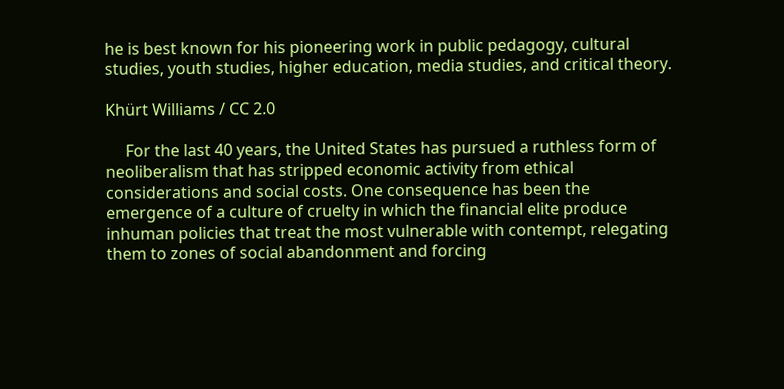he is best known for his pioneering work in public pedagogy, cultural studies, youth studies, higher education, media studies, and critical theory.

Khürt Williams / CC 2.0

     For the last 40 years, the United States has pursued a ruthless form of neoliberalism that has stripped economic activity from ethical considerations and social costs. One consequence has been the emergence of a culture of cruelty in which the financial elite produce inhuman policies that treat the most vulnerable with contempt, relegating them to zones of social abandonment and forcing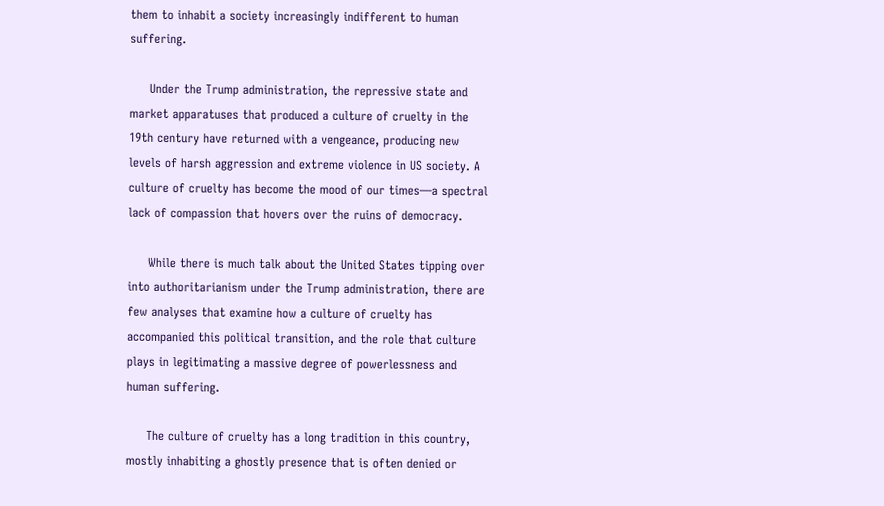them to inhabit a society increasingly indifferent to human suffering.

     Under the Trump administration, the repressive state and market apparatuses that produced a culture of cruelty in the 19th century have returned with a vengeance, producing new levels of harsh aggression and extreme violence in US society. A culture of cruelty has become the mood of our times—a spectral lack of compassion that hovers over the ruins of democracy.

     While there is much talk about the United States tipping over into authoritarianism under the Trump administration, there are few analyses that examine how a culture of cruelty has accompanied this political transition, and the role that culture plays in legitimating a massive degree of powerlessness and human suffering.

     The culture of cruelty has a long tradition in this country, mostly inhabiting a ghostly presence that is often denied or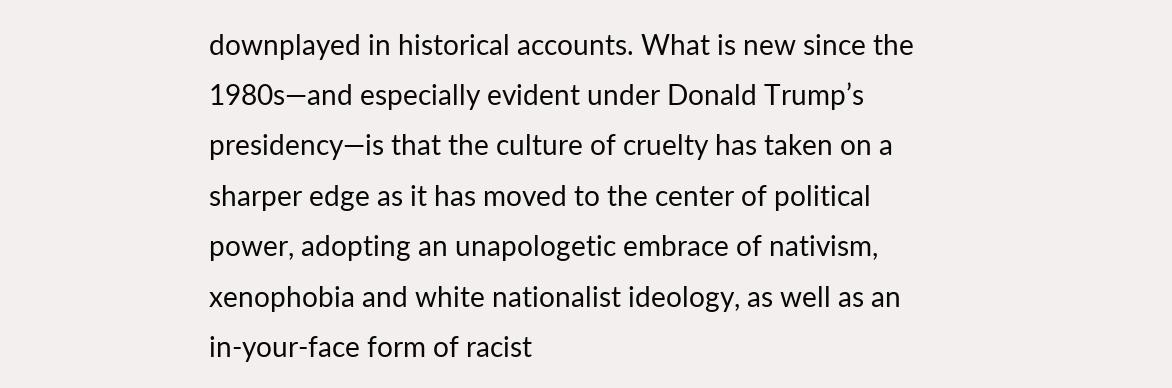downplayed in historical accounts. What is new since the 1980s—and especially evident under Donald Trump’s presidency—is that the culture of cruelty has taken on a sharper edge as it has moved to the center of political power, adopting an unapologetic embrace of nativism, xenophobia and white nationalist ideology, as well as an in-your-face form of racist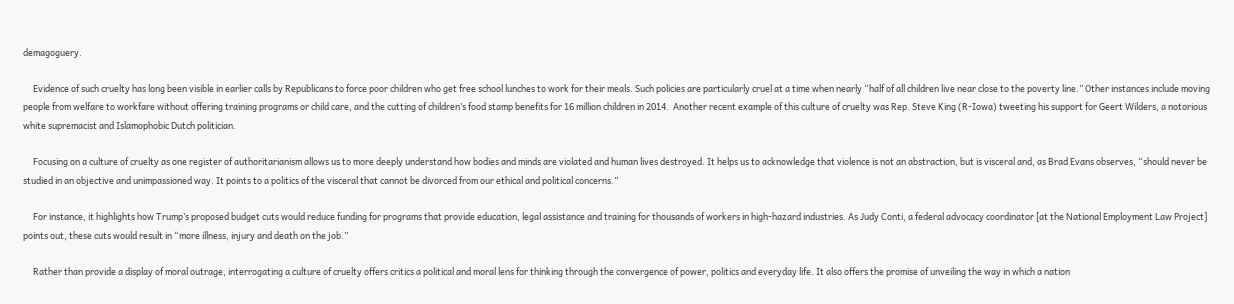demagoguery.

     Evidence of such cruelty has long been visible in earlier calls by Republicans to force poor children who get free school lunches to work for their meals. Such policies are particularly cruel at a time when nearly “half of all children live near close to the poverty line.” Other instances include moving people from welfare to workfare without offering training programs or child care, and the cutting of children’s food stamp benefits for 16 million children in 2014.  Another recent example of this culture of cruelty was Rep. Steve King (R-Iowa) tweeting his support for Geert Wilders, a notorious white supremacist and Islamophobic Dutch politician.

     Focusing on a culture of cruelty as one register of authoritarianism allows us to more deeply understand how bodies and minds are violated and human lives destroyed. It helps us to acknowledge that violence is not an abstraction, but is visceral and, as Brad Evans observes, “should never be studied in an objective and unimpassioned way. It points to a politics of the visceral that cannot be divorced from our ethical and political concerns.”

     For instance, it highlights how Trump’s proposed budget cuts would reduce funding for programs that provide education, legal assistance and training for thousands of workers in high-hazard industries. As Judy Conti, a federal advocacy coordinator [at the National Employment Law Project] points out, these cuts would result in “more illness, injury and death on the job.”

     Rather than provide a display of moral outrage, interrogating a culture of cruelty offers critics a political and moral lens for thinking through the convergence of power, politics and everyday life. It also offers the promise of unveiling the way in which a nation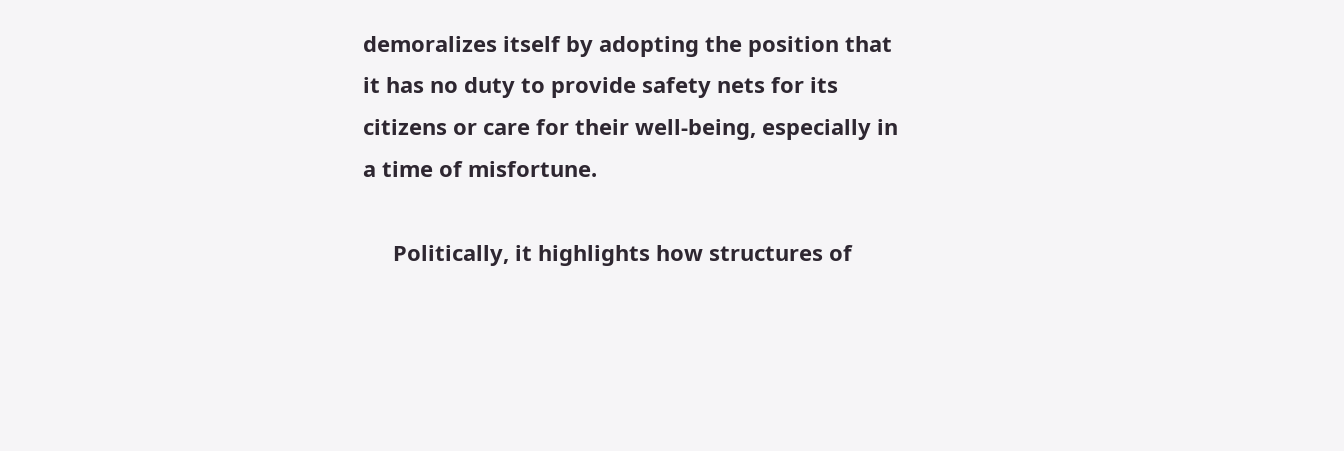demoralizes itself by adopting the position that it has no duty to provide safety nets for its citizens or care for their well-being, especially in a time of misfortune.

     Politically, it highlights how structures of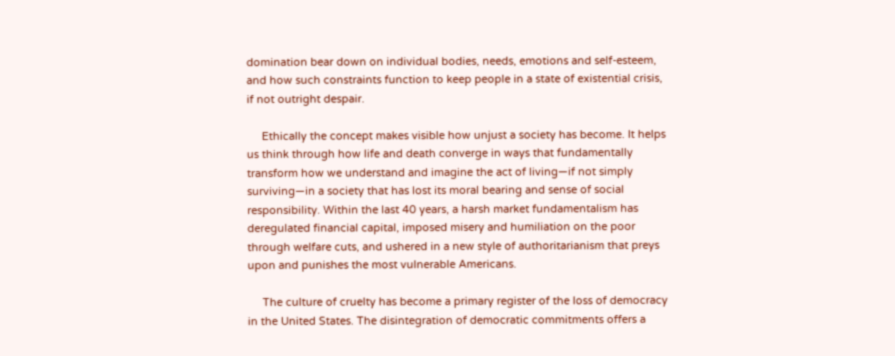domination bear down on individual bodies, needs, emotions and self-esteem, and how such constraints function to keep people in a state of existential crisis, if not outright despair.

     Ethically the concept makes visible how unjust a society has become. It helps us think through how life and death converge in ways that fundamentally transform how we understand and imagine the act of living—if not simply surviving—in a society that has lost its moral bearing and sense of social responsibility. Within the last 40 years, a harsh market fundamentalism has deregulated financial capital, imposed misery and humiliation on the poor through welfare cuts, and ushered in a new style of authoritarianism that preys upon and punishes the most vulnerable Americans.

     The culture of cruelty has become a primary register of the loss of democracy in the United States. The disintegration of democratic commitments offers a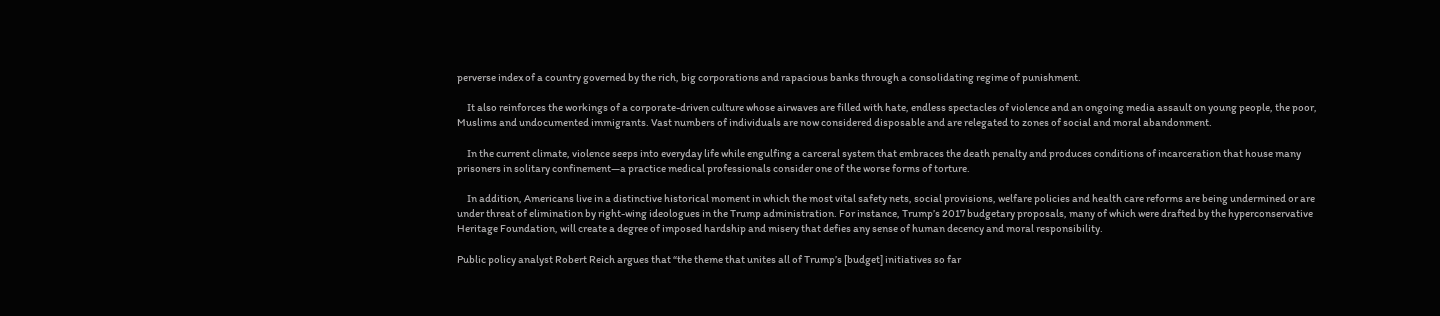perverse index of a country governed by the rich, big corporations and rapacious banks through a consolidating regime of punishment.

     It also reinforces the workings of a corporate-driven culture whose airwaves are filled with hate, endless spectacles of violence and an ongoing media assault on young people, the poor, Muslims and undocumented immigrants. Vast numbers of individuals are now considered disposable and are relegated to zones of social and moral abandonment.

     In the current climate, violence seeps into everyday life while engulfing a carceral system that embraces the death penalty and produces conditions of incarceration that house many prisoners in solitary confinement—a practice medical professionals consider one of the worse forms of torture.

     In addition, Americans live in a distinctive historical moment in which the most vital safety nets, social provisions, welfare policies and health care reforms are being undermined or are under threat of elimination by right-wing ideologues in the Trump administration. For instance, Trump’s 2017 budgetary proposals, many of which were drafted by the hyperconservative Heritage Foundation, will create a degree of imposed hardship and misery that defies any sense of human decency and moral responsibility.

Public policy analyst Robert Reich argues that “the theme that unites all of Trump’s [budget] initiatives so far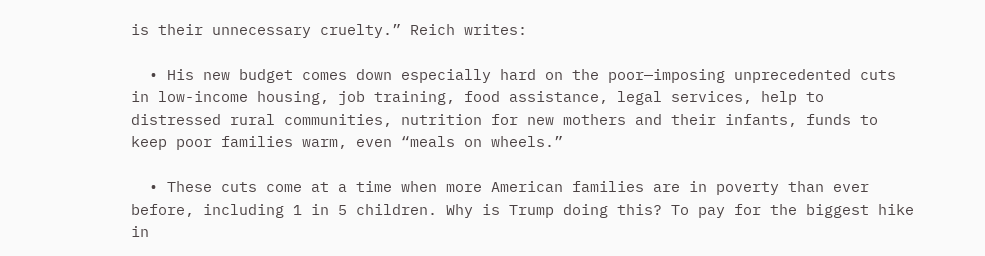is their unnecessary cruelty.” Reich writes:

  • His new budget comes down especially hard on the poor—imposing unprecedented cuts in low-income housing, job training, food assistance, legal services, help to distressed rural communities, nutrition for new mothers and their infants, funds to keep poor families warm, even “meals on wheels.”

  • These cuts come at a time when more American families are in poverty than ever before, including 1 in 5 children. Why is Trump doing this? To pay for the biggest hike in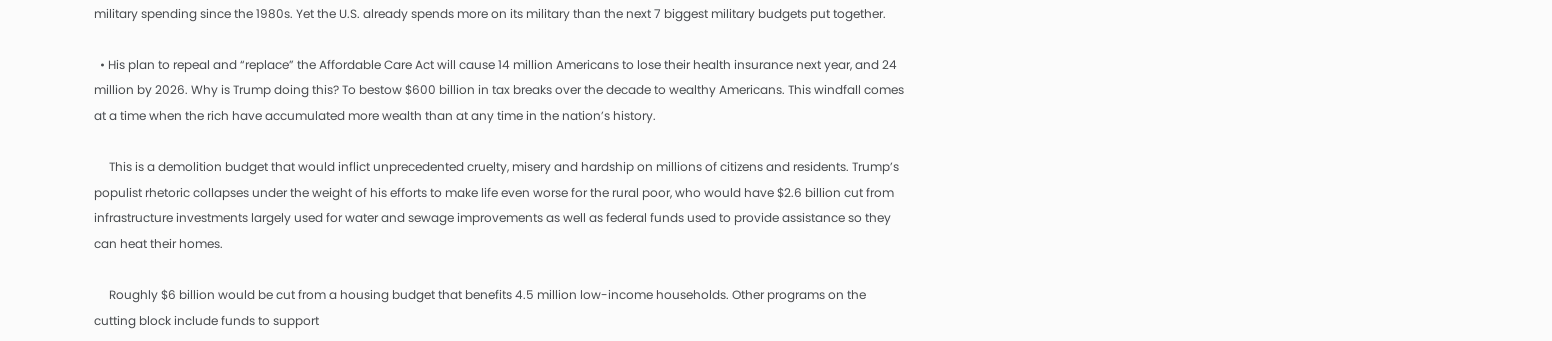military spending since the 1980s. Yet the U.S. already spends more on its military than the next 7 biggest military budgets put together.

  • His plan to repeal and “replace” the Affordable Care Act will cause 14 million Americans to lose their health insurance next year, and 24 million by 2026. Why is Trump doing this? To bestow $600 billion in tax breaks over the decade to wealthy Americans. This windfall comes at a time when the rich have accumulated more wealth than at any time in the nation’s history.

     This is a demolition budget that would inflict unprecedented cruelty, misery and hardship on millions of citizens and residents. Trump’s populist rhetoric collapses under the weight of his efforts to make life even worse for the rural poor, who would have $2.6 billion cut from infrastructure investments largely used for water and sewage improvements as well as federal funds used to provide assistance so they can heat their homes.

     Roughly $6 billion would be cut from a housing budget that benefits 4.5 million low-income households. Other programs on the cutting block include funds to support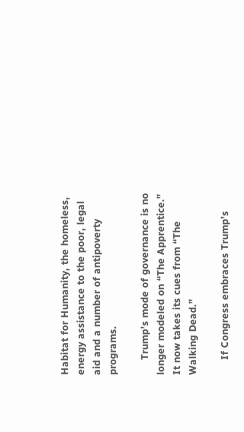Habitat for Humanity, the homeless, energy assistance to the poor, legal aid and a number of antipoverty programs.

     Trump’s mode of governance is no longer modeled on “The Apprentice.” It now takes its cues from “The Walking Dead.”

     If Congress embraces Trump’s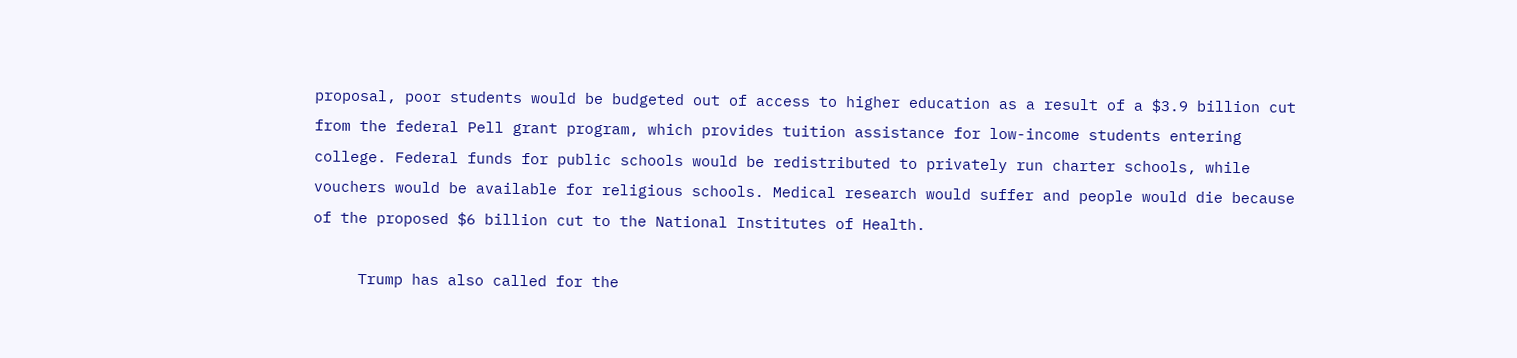proposal, poor students would be budgeted out of access to higher education as a result of a $3.9 billion cut from the federal Pell grant program, which provides tuition assistance for low-income students entering college. Federal funds for public schools would be redistributed to privately run charter schools, while vouchers would be available for religious schools. Medical research would suffer and people would die because of the proposed $6 billion cut to the National Institutes of Health.

     Trump has also called for the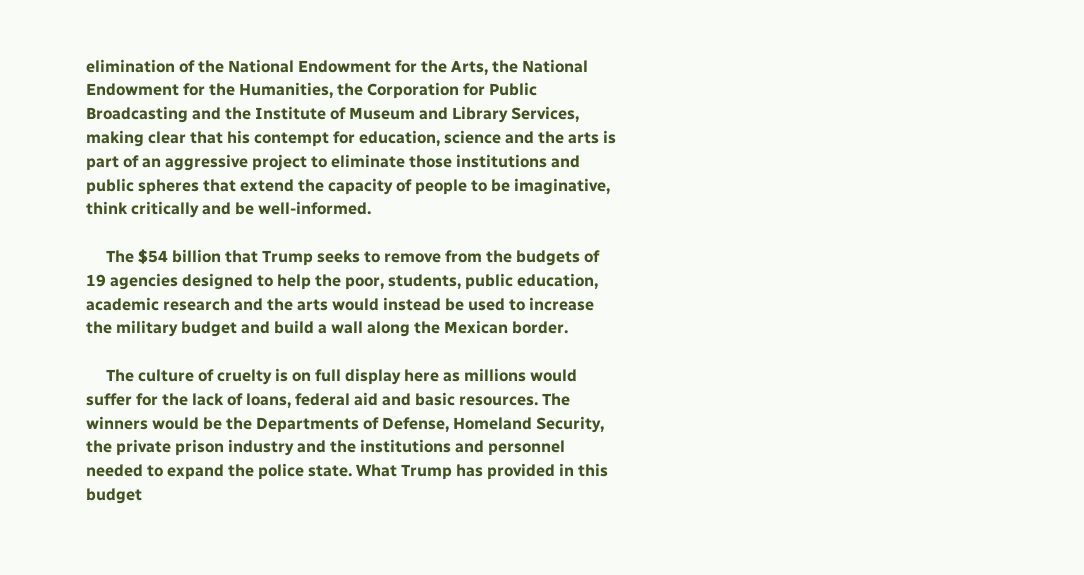elimination of the National Endowment for the Arts, the National Endowment for the Humanities, the Corporation for Public Broadcasting and the Institute of Museum and Library Services, making clear that his contempt for education, science and the arts is part of an aggressive project to eliminate those institutions and public spheres that extend the capacity of people to be imaginative, think critically and be well-informed.

     The $54 billion that Trump seeks to remove from the budgets of 19 agencies designed to help the poor, students, public education, academic research and the arts would instead be used to increase the military budget and build a wall along the Mexican border.

     The culture of cruelty is on full display here as millions would suffer for the lack of loans, federal aid and basic resources. The winners would be the Departments of Defense, Homeland Security, the private prison industry and the institutions and personnel needed to expand the police state. What Trump has provided in this budget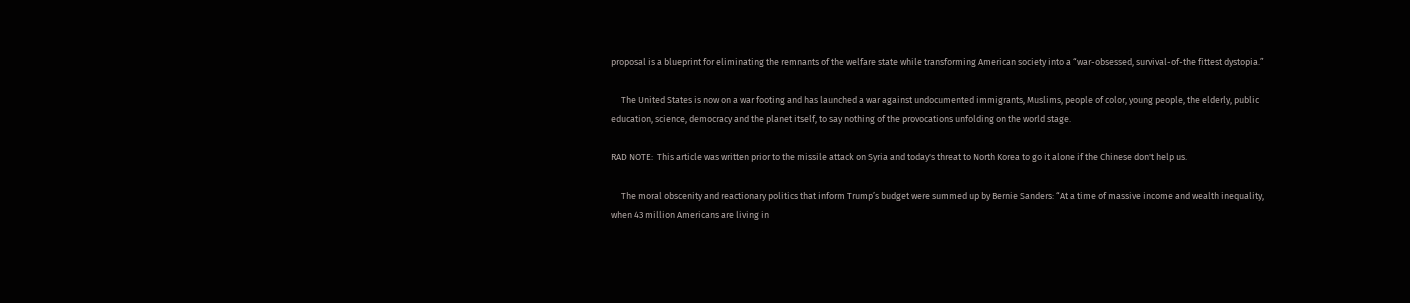proposal is a blueprint for eliminating the remnants of the welfare state while transforming American society into a “war-obsessed, survival-of-the fittest dystopia.”

     The United States is now on a war footing and has launched a war against undocumented immigrants, Muslims, people of color, young people, the elderly, public education, science, democracy and the planet itself, to say nothing of the provocations unfolding on the world stage.

RAD NOTE:  This article was written prior to the missile attack on Syria and today's threat to North Korea to go it alone if the Chinese don't help us.

     The moral obscenity and reactionary politics that inform Trump’s budget were summed up by Bernie Sanders: “At a time of massive income and wealth inequality, when 43 million Americans are living in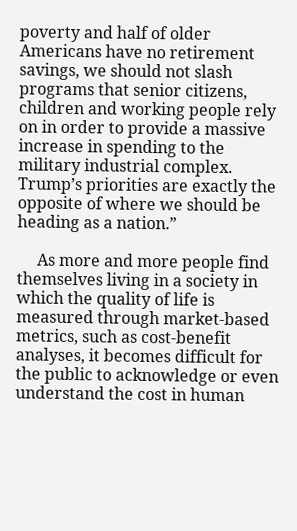poverty and half of older Americans have no retirement savings, we should not slash programs that senior citizens, children and working people rely on in order to provide a massive increase in spending to the military industrial complex. Trump’s priorities are exactly the opposite of where we should be heading as a nation.”

     As more and more people find themselves living in a society in which the quality of life is measured through market-based metrics, such as cost-benefit analyses, it becomes difficult for the public to acknowledge or even understand the cost in human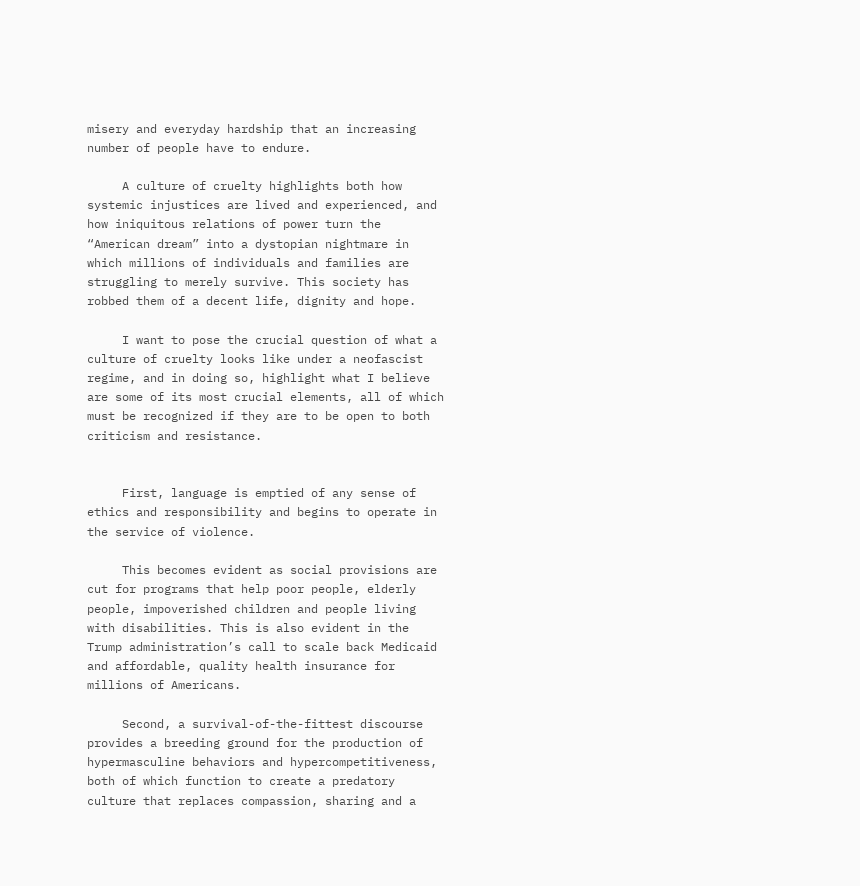misery and everyday hardship that an increasing number of people have to endure.

     A culture of cruelty highlights both how systemic injustices are lived and experienced, and how iniquitous relations of power turn the “American dream” into a dystopian nightmare in which millions of individuals and families are struggling to merely survive. This society has robbed them of a decent life, dignity and hope.

     I want to pose the crucial question of what a culture of cruelty looks like under a neofascist regime, and in doing so, highlight what I believe are some of its most crucial elements, all of which must be recognized if they are to be open to both criticism and resistance.


     First, language is emptied of any sense of ethics and responsibility and begins to operate in the service of violence.

     This becomes evident as social provisions are cut for programs that help poor people, elderly people, impoverished children and people living with disabilities. This is also evident in the Trump administration’s call to scale back Medicaid and affordable, quality health insurance for millions of Americans.

     Second, a survival-of-the-fittest discourse provides a breeding ground for the production of hypermasculine behaviors and hypercompetitiveness, both of which function to create a predatory culture that replaces compassion, sharing and a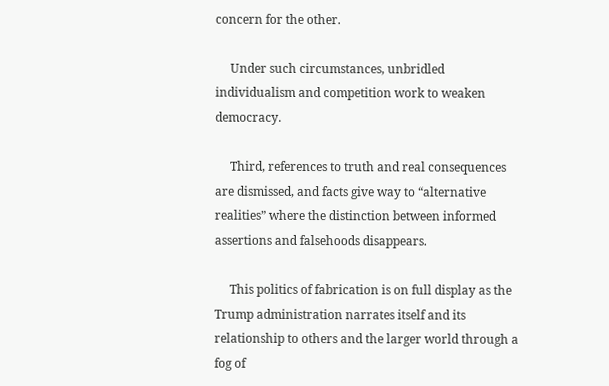concern for the other.

     Under such circumstances, unbridled individualism and competition work to weaken democracy.

     Third, references to truth and real consequences are dismissed, and facts give way to “alternative realities” where the distinction between informed assertions and falsehoods disappears.

     This politics of fabrication is on full display as the Trump administration narrates itself and its relationship to others and the larger world through a fog of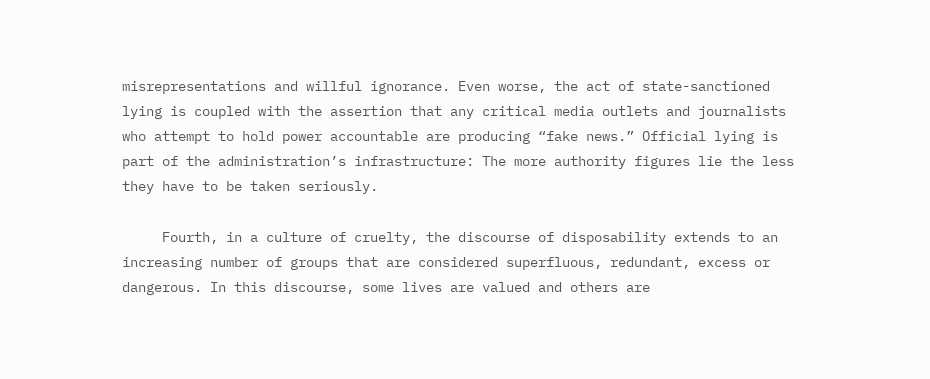misrepresentations and willful ignorance. Even worse, the act of state-sanctioned lying is coupled with the assertion that any critical media outlets and journalists who attempt to hold power accountable are producing “fake news.” Official lying is part of the administration’s infrastructure: The more authority figures lie the less they have to be taken seriously.

     Fourth, in a culture of cruelty, the discourse of disposability extends to an increasing number of groups that are considered superfluous, redundant, excess or dangerous. In this discourse, some lives are valued and others are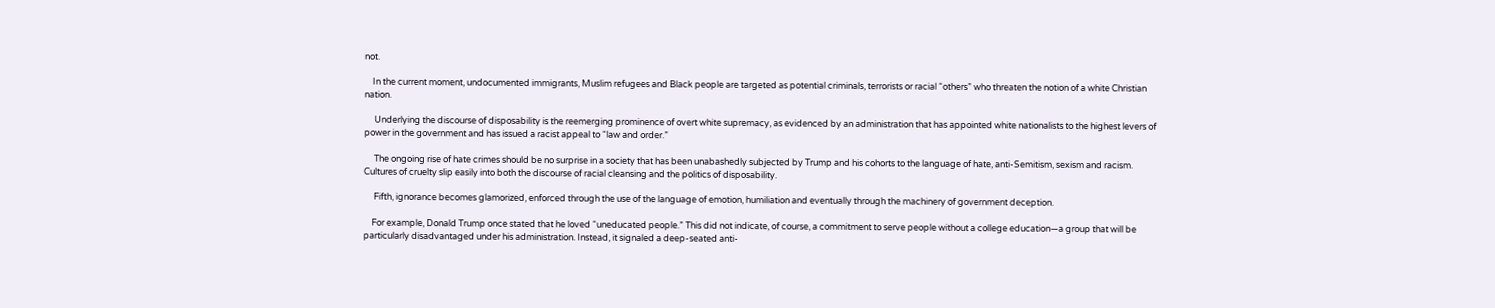not.

    In the current moment, undocumented immigrants, Muslim refugees and Black people are targeted as potential criminals, terrorists or racial “others” who threaten the notion of a white Christian nation.

     Underlying the discourse of disposability is the reemerging prominence of overt white supremacy, as evidenced by an administration that has appointed white nationalists to the highest levers of power in the government and has issued a racist appeal to “law and order.”

     The ongoing rise of hate crimes should be no surprise in a society that has been unabashedly subjected by Trump and his cohorts to the language of hate, anti-Semitism, sexism and racism. Cultures of cruelty slip easily into both the discourse of racial cleansing and the politics of disposability.

     Fifth, ignorance becomes glamorized, enforced through the use of the language of emotion, humiliation and eventually through the machinery of government deception.

    For example, Donald Trump once stated that he loved “uneducated people.” This did not indicate, of course, a commitment to serve people without a college education—a group that will be particularly disadvantaged under his administration. Instead, it signaled a deep-seated anti-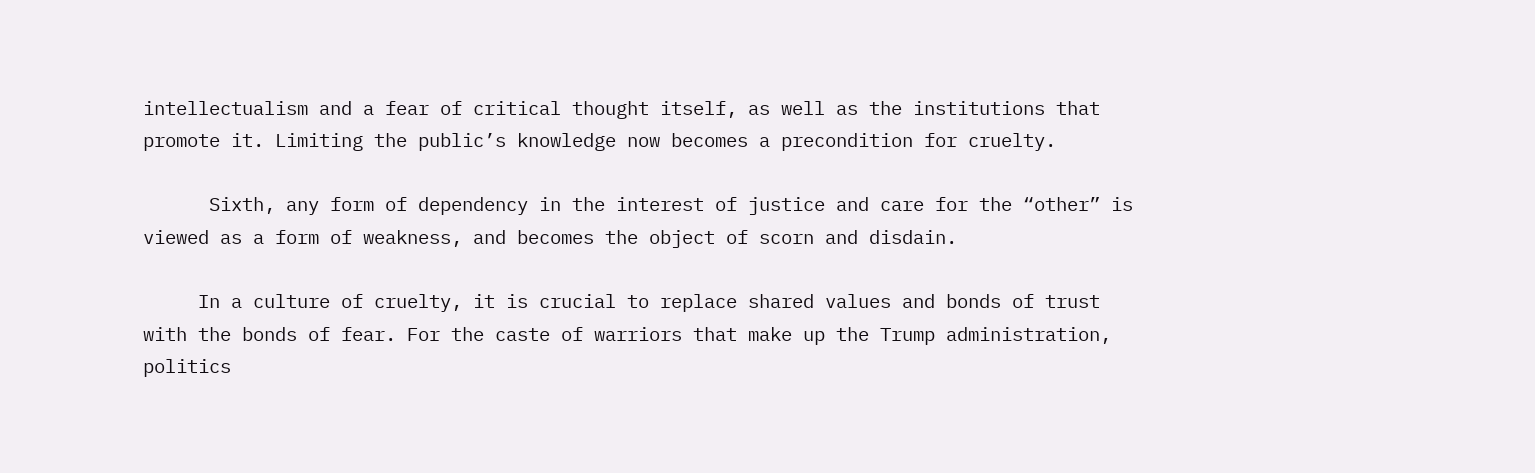intellectualism and a fear of critical thought itself, as well as the institutions that promote it. Limiting the public’s knowledge now becomes a precondition for cruelty.

      Sixth, any form of dependency in the interest of justice and care for the “other” is viewed as a form of weakness, and becomes the object of scorn and disdain.

     In a culture of cruelty, it is crucial to replace shared values and bonds of trust with the bonds of fear. For the caste of warriors that make up the Trump administration, politics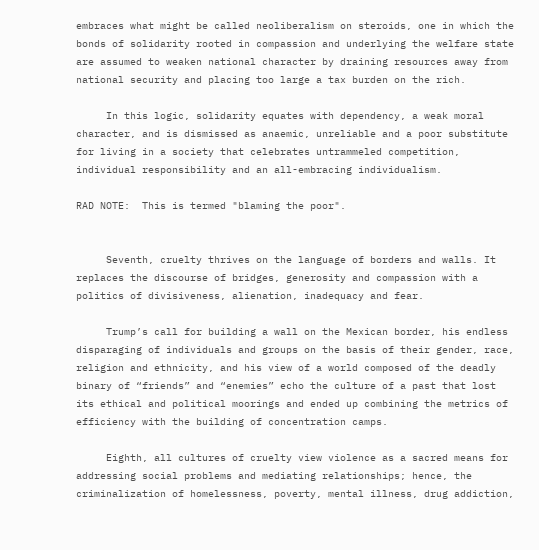embraces what might be called neoliberalism on steroids, one in which the bonds of solidarity rooted in compassion and underlying the welfare state are assumed to weaken national character by draining resources away from national security and placing too large a tax burden on the rich.

     In this logic, solidarity equates with dependency, a weak moral character, and is dismissed as anaemic, unreliable and a poor substitute for living in a society that celebrates untrammeled competition, individual responsibility and an all-embracing individualism.

RAD NOTE:  This is termed "blaming the poor".


     Seventh, cruelty thrives on the language of borders and walls. It replaces the discourse of bridges, generosity and compassion with a politics of divisiveness, alienation, inadequacy and fear.

     Trump’s call for building a wall on the Mexican border, his endless disparaging of individuals and groups on the basis of their gender, race, religion and ethnicity, and his view of a world composed of the deadly binary of “friends” and “enemies” echo the culture of a past that lost its ethical and political moorings and ended up combining the metrics of efficiency with the building of concentration camps.

     Eighth, all cultures of cruelty view violence as a sacred means for addressing social problems and mediating relationships; hence, the criminalization of homelessness, poverty, mental illness, drug addiction,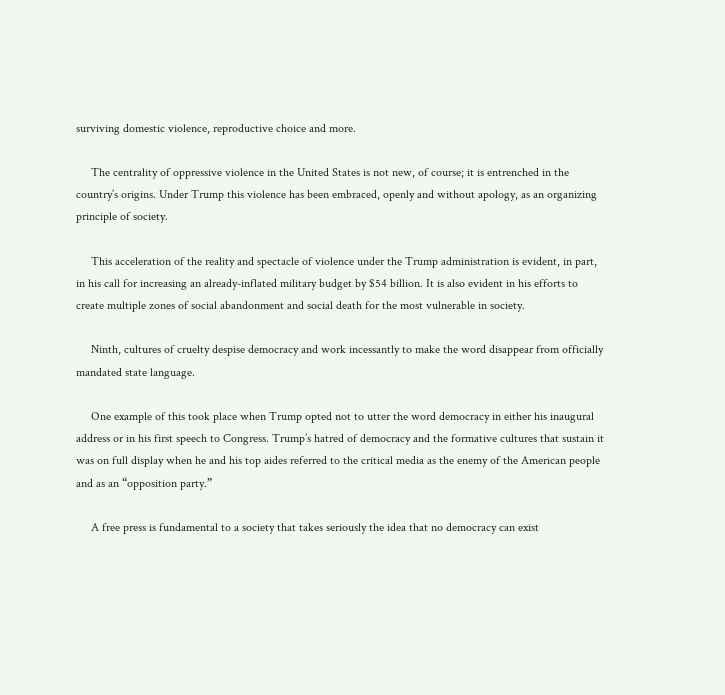surviving domestic violence, reproductive choice and more.

     The centrality of oppressive violence in the United States is not new, of course; it is entrenched in the country’s origins. Under Trump this violence has been embraced, openly and without apology, as an organizing principle of society.

     This acceleration of the reality and spectacle of violence under the Trump administration is evident, in part, in his call for increasing an already-inflated military budget by $54 billion. It is also evident in his efforts to create multiple zones of social abandonment and social death for the most vulnerable in society.

     Ninth, cultures of cruelty despise democracy and work incessantly to make the word disappear from officially mandated state language.

     One example of this took place when Trump opted not to utter the word democracy in either his inaugural address or in his first speech to Congress. Trump’s hatred of democracy and the formative cultures that sustain it was on full display when he and his top aides referred to the critical media as the enemy of the American people and as an “opposition party.”

     A free press is fundamental to a society that takes seriously the idea that no democracy can exist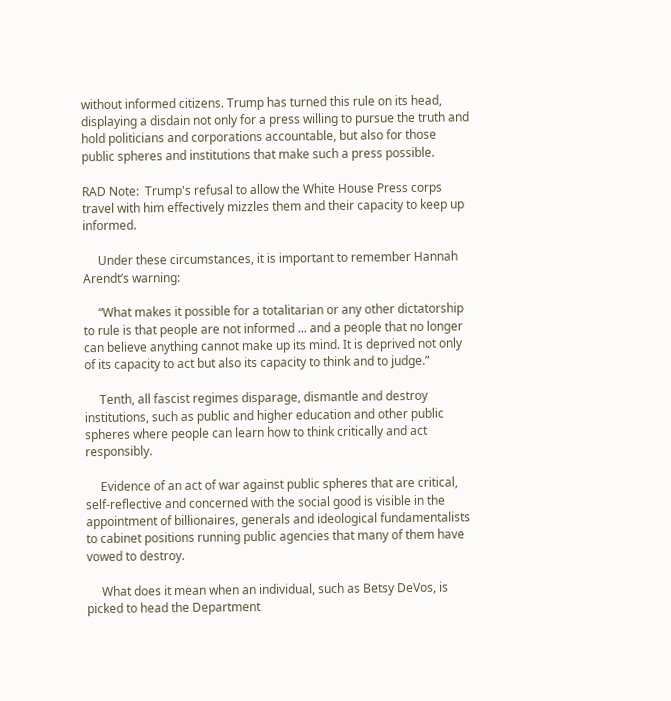without informed citizens. Trump has turned this rule on its head, displaying a disdain not only for a press willing to pursue the truth and hold politicians and corporations accountable, but also for those public spheres and institutions that make such a press possible.

RAD Note:  Trump's refusal to allow the White House Press corps travel with him effectively mizzles them and their capacity to keep up informed.

     Under these circumstances, it is important to remember Hannah Arendt’s warning:

     “What makes it possible for a totalitarian or any other dictatorship to rule is that people are not informed ... and a people that no longer can believe anything cannot make up its mind. It is deprived not only of its capacity to act but also its capacity to think and to judge.”

     Tenth, all fascist regimes disparage, dismantle and destroy institutions, such as public and higher education and other public spheres where people can learn how to think critically and act responsibly.

     Evidence of an act of war against public spheres that are critical, self-reflective and concerned with the social good is visible in the appointment of billionaires, generals and ideological fundamentalists to cabinet positions running public agencies that many of them have vowed to destroy.

     What does it mean when an individual, such as Betsy DeVos, is picked to head the Department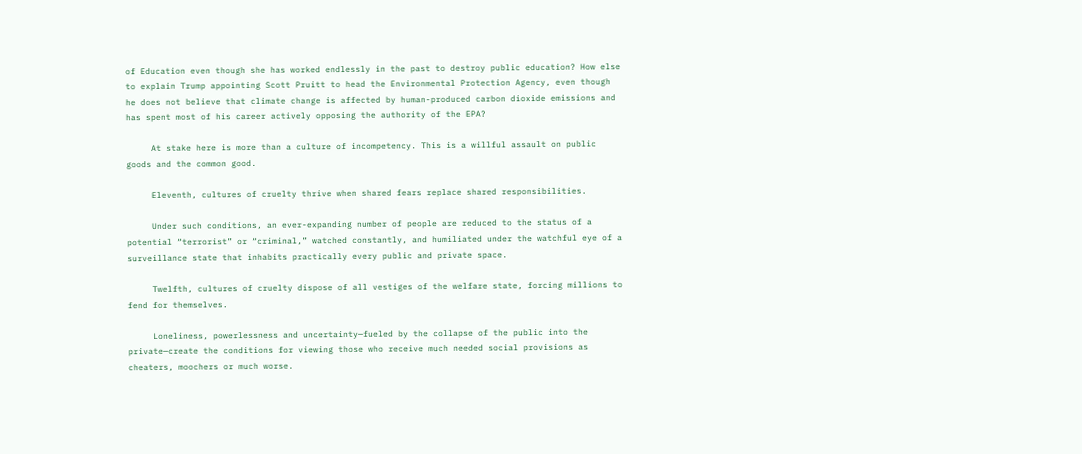of Education even though she has worked endlessly in the past to destroy public education? How else to explain Trump appointing Scott Pruitt to head the Environmental Protection Agency, even though he does not believe that climate change is affected by human-produced carbon dioxide emissions and has spent most of his career actively opposing the authority of the EPA?

     At stake here is more than a culture of incompetency. This is a willful assault on public goods and the common good.

     Eleventh, cultures of cruelty thrive when shared fears replace shared responsibilities.

     Under such conditions, an ever-expanding number of people are reduced to the status of a potential “terrorist” or “criminal,” watched constantly, and humiliated under the watchful eye of a surveillance state that inhabits practically every public and private space.

     Twelfth, cultures of cruelty dispose of all vestiges of the welfare state, forcing millions to fend for themselves.

     Loneliness, powerlessness and uncertainty—fueled by the collapse of the public into the private—create the conditions for viewing those who receive much needed social provisions as cheaters, moochers or much worse.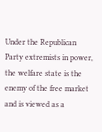Under the Republican Party extremists in power, the welfare state is the enemy of the free market and is viewed as a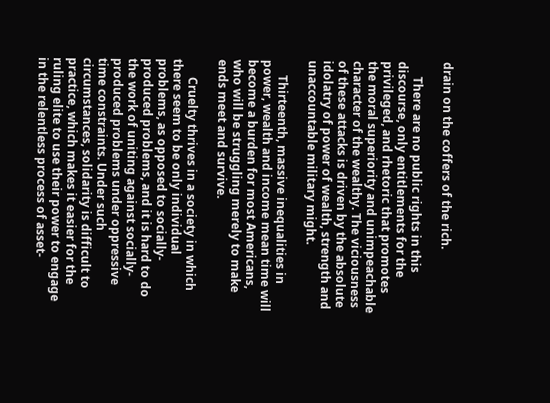drain on the coffers of the rich.

     There are no public rights in this discourse, only entitlements for the privileged, and rhetoric that promotes the moral superiority and unimpeachable character of the wealthy. The viciousness of these attacks is driven by the absolute idolatry of power of wealth, strength and unaccountable military might.

     Thirteenth, massive inequalities in power, wealth and income mean time will become a burden for most Americans, who will be struggling merely to make ends meet and survive.

      Cruelty thrives in a society in which there seem to be only individual problems, as opposed to socially-produced problems, and it is hard to do the work of uniting against socially-produced problems under oppressive time constraints. Under such circumstances, solidarity is difficult to practice, which makes it easier for the ruling elite to use their power to engage in the relentless process of asset-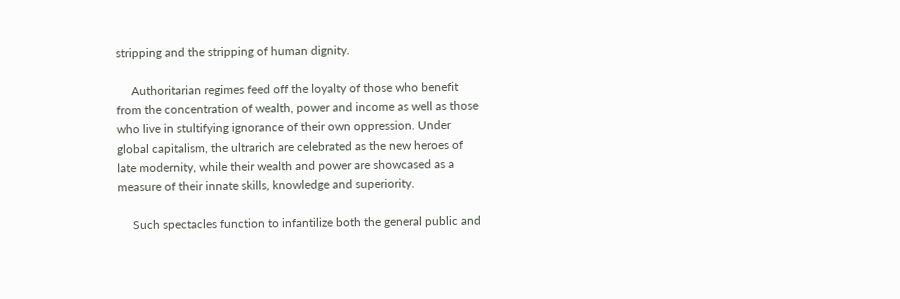stripping and the stripping of human dignity.

     Authoritarian regimes feed off the loyalty of those who benefit from the concentration of wealth, power and income as well as those who live in stultifying ignorance of their own oppression. Under global capitalism, the ultrarich are celebrated as the new heroes of late modernity, while their wealth and power are showcased as a measure of their innate skills, knowledge and superiority.

     Such spectacles function to infantilize both the general public and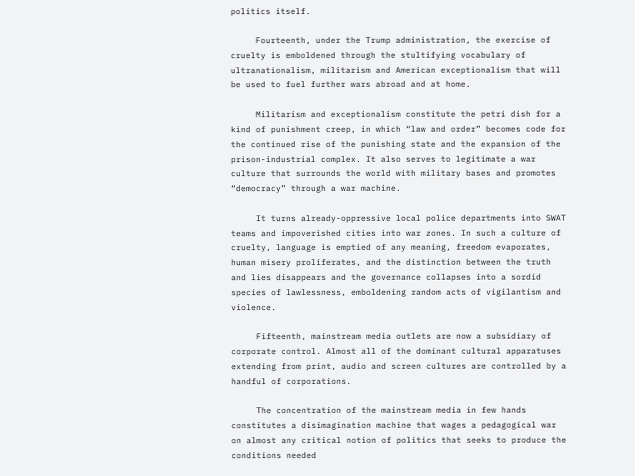politics itself.

     Fourteenth, under the Trump administration, the exercise of cruelty is emboldened through the stultifying vocabulary of ultranationalism, militarism and American exceptionalism that will be used to fuel further wars abroad and at home.

     Militarism and exceptionalism constitute the petri dish for a kind of punishment creep, in which “law and order” becomes code for the continued rise of the punishing state and the expansion of the prison-industrial complex. It also serves to legitimate a war culture that surrounds the world with military bases and promotes “democracy” through a war machine.

     It turns already-oppressive local police departments into SWAT teams and impoverished cities into war zones. In such a culture of cruelty, language is emptied of any meaning, freedom evaporates, human misery proliferates, and the distinction between the truth and lies disappears and the governance collapses into a sordid species of lawlessness, emboldening random acts of vigilantism and violence.

     Fifteenth, mainstream media outlets are now a subsidiary of corporate control. Almost all of the dominant cultural apparatuses extending from print, audio and screen cultures are controlled by a handful of corporations.

     The concentration of the mainstream media in few hands constitutes a disimagination machine that wages a pedagogical war on almost any critical notion of politics that seeks to produce the conditions needed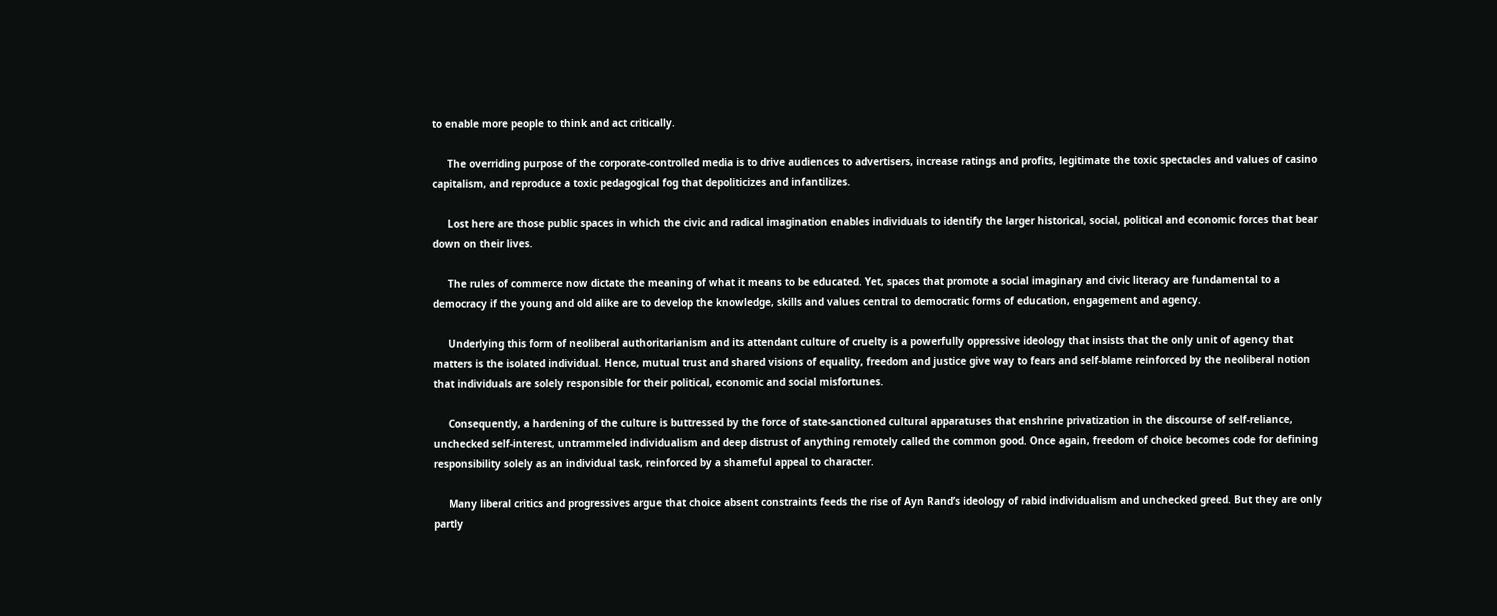to enable more people to think and act critically.

     The overriding purpose of the corporate-controlled media is to drive audiences to advertisers, increase ratings and profits, legitimate the toxic spectacles and values of casino capitalism, and reproduce a toxic pedagogical fog that depoliticizes and infantilizes.

     Lost here are those public spaces in which the civic and radical imagination enables individuals to identify the larger historical, social, political and economic forces that bear down on their lives.

     The rules of commerce now dictate the meaning of what it means to be educated. Yet, spaces that promote a social imaginary and civic literacy are fundamental to a democracy if the young and old alike are to develop the knowledge, skills and values central to democratic forms of education, engagement and agency.

     Underlying this form of neoliberal authoritarianism and its attendant culture of cruelty is a powerfully oppressive ideology that insists that the only unit of agency that matters is the isolated individual. Hence, mutual trust and shared visions of equality, freedom and justice give way to fears and self-blame reinforced by the neoliberal notion that individuals are solely responsible for their political, economic and social misfortunes.

     Consequently, a hardening of the culture is buttressed by the force of state-sanctioned cultural apparatuses that enshrine privatization in the discourse of self-reliance, unchecked self-interest, untrammeled individualism and deep distrust of anything remotely called the common good. Once again, freedom of choice becomes code for defining responsibility solely as an individual task, reinforced by a shameful appeal to character.

     Many liberal critics and progressives argue that choice absent constraints feeds the rise of Ayn Rand’s ideology of rabid individualism and unchecked greed. But they are only partly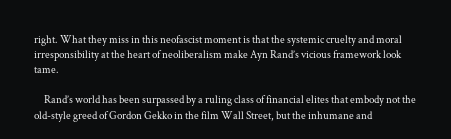right. What they miss in this neofascist moment is that the systemic cruelty and moral irresponsibility at the heart of neoliberalism make Ayn Rand’s vicious framework look tame.

     Rand’s world has been surpassed by a ruling class of financial elites that embody not the old-style greed of Gordon Gekko in the film Wall Street, but the inhumane and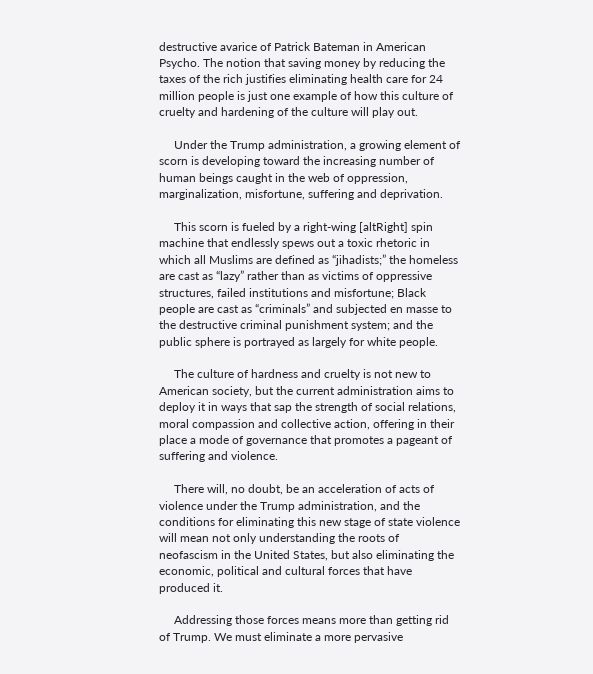destructive avarice of Patrick Bateman in American Psycho. The notion that saving money by reducing the taxes of the rich justifies eliminating health care for 24 million people is just one example of how this culture of cruelty and hardening of the culture will play out.

     Under the Trump administration, a growing element of scorn is developing toward the increasing number of human beings caught in the web of oppression, marginalization, misfortune, suffering and deprivation.

     This scorn is fueled by a right-wing [altRight] spin machine that endlessly spews out a toxic rhetoric in which all Muslims are defined as “jihadists;” the homeless are cast as “lazy” rather than as victims of oppressive structures, failed institutions and misfortune; Black people are cast as “criminals” and subjected en masse to the destructive criminal punishment system; and the public sphere is portrayed as largely for white people.

     The culture of hardness and cruelty is not new to American society, but the current administration aims to deploy it in ways that sap the strength of social relations, moral compassion and collective action, offering in their place a mode of governance that promotes a pageant of suffering and violence.

     There will, no doubt, be an acceleration of acts of violence under the Trump administration, and the conditions for eliminating this new stage of state violence will mean not only understanding the roots of neofascism in the United States, but also eliminating the economic, political and cultural forces that have produced it.

     Addressing those forces means more than getting rid of Trump. We must eliminate a more pervasive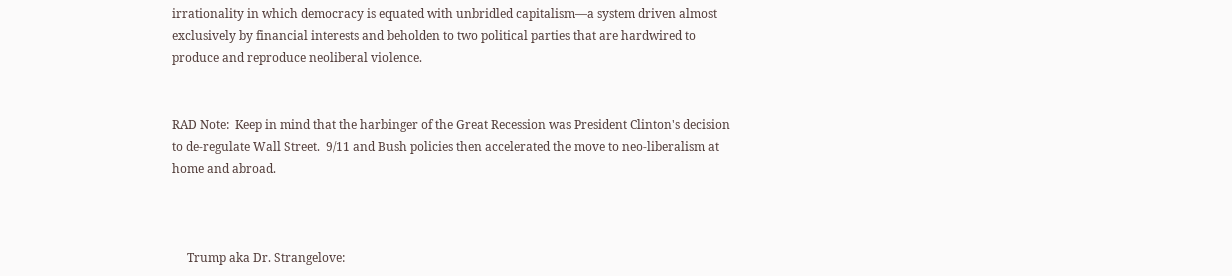irrationality in which democracy is equated with unbridled capitalism—a system driven almost exclusively by financial interests and beholden to two political parties that are hardwired to produce and reproduce neoliberal violence.


RAD Note:  Keep in mind that the harbinger of the Great Recession was President Clinton's decision to de-regulate Wall Street.  9/11 and Bush policies then accelerated the move to neo-liberalism at home and abroad.



     Trump aka Dr. Strangelove: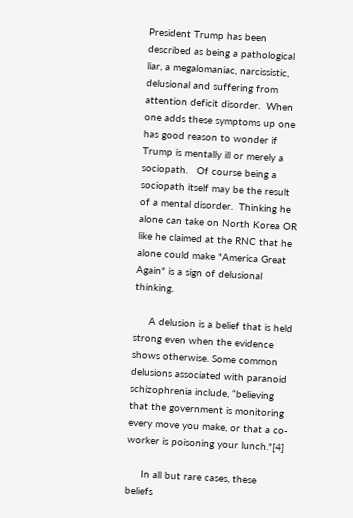President Trump has been described as being a pathological liar, a megalomaniac, narcissistic, delusional and suffering from attention deficit disorder.  When one adds these symptoms up one has good reason to wonder if Trump is mentally ill or merely a sociopath.   Of course being a sociopath itself may be the result of a mental disorder.  Thinking he alone can take on North Korea OR like he claimed at the RNC that he alone could make "America Great Again" is a sign of delusional thinking.

     A delusion is a belief that is held strong even when the evidence shows otherwise. Some common delusions associated with paranoid schizophrenia include, “believing that the government is monitoring every move you make, or that a co-worker is poisoning your lunch."[4]

     In all but rare cases, these beliefs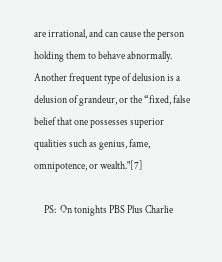are irrational, and can cause the person holding them to behave abnormally. Another frequent type of delusion is a delusion of grandeur, or the “fixed, false belief that one possesses superior qualities such as genius, fame, omnipotence, or wealth."[7]

     PS:  On tonights PBS Plus Charlie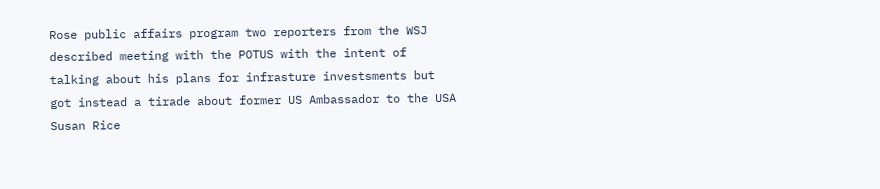Rose public affairs program two reporters from the WSJ described meeting with the POTUS with the intent of talking about his plans for infrasture investsments but got instead a tirade about former US Ambassador to the USA Susan Rice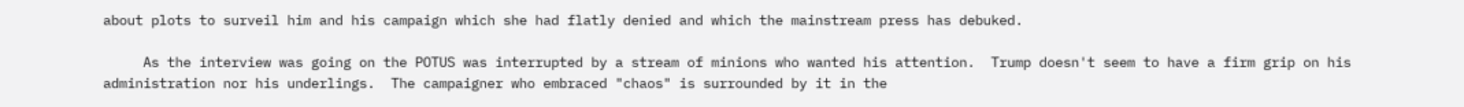about plots to surveil him and his campaign which she had flatly denied and which the mainstream press has debuked.

     As the interview was going on the POTUS was interrupted by a stream of minions who wanted his attention.  Trump doesn't seem to have a firm grip on his administration nor his underlings.  The campaigner who embraced "chaos" is surrounded by it in the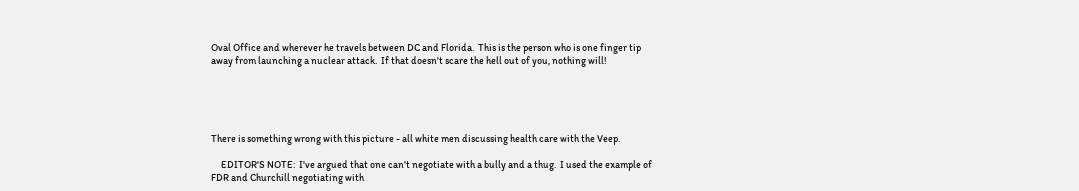Oval Office and wherever he travels between DC and Florida.  This is the person who is one finger tip away from launching a nuclear attack.  If that doesn't scare the hell out of you, nothing will!





There is something wrong with this picture - all white men discussing health care with the Veep.

     EDITOR'S NOTE:  I've argued that one can't negotiate with a bully and a thug.  I used the example of FDR and Churchill negotiating with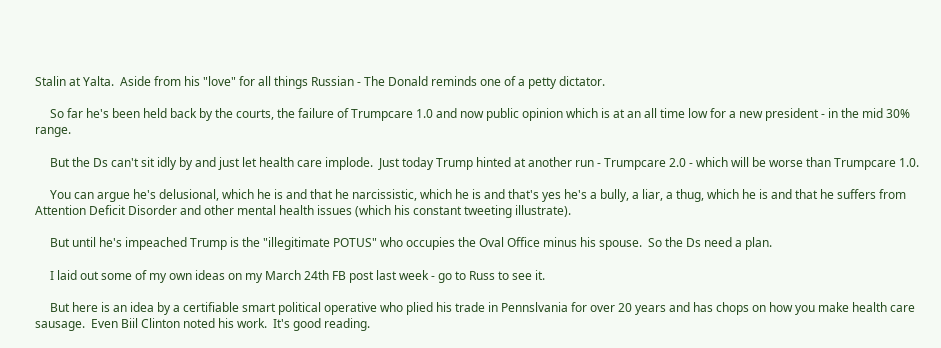Stalin at Yalta.  Aside from his "love" for all things Russian - The Donald reminds one of a petty dictator.

     So far he's been held back by the courts, the failure of Trumpcare 1.0 and now public opinion which is at an all time low for a new president - in the mid 30% range.

     But the Ds can't sit idly by and just let health care implode.  Just today Trump hinted at another run - Trumpcare 2.0 - which will be worse than Trumpcare 1.0.

     You can argue he's delusional, which he is and that he narcissistic, which he is and that's yes he's a bully, a liar, a thug, which he is and that he suffers from Attention Deficit Disorder and other mental health issues (which his constant tweeting illustrate).

     But until he's impeached Trump is the "illegitimate POTUS" who occupies the Oval Office minus his spouse.  So the Ds need a plan.

     I laid out some of my own ideas on my March 24th FB post last week - go to Russ to see it.

     But here is an idea by a certifiable smart political operative who plied his trade in Pennslvania for over 20 years and has chops on how you make health care sausage.  Even Biil Clinton noted his work.  It's good reading.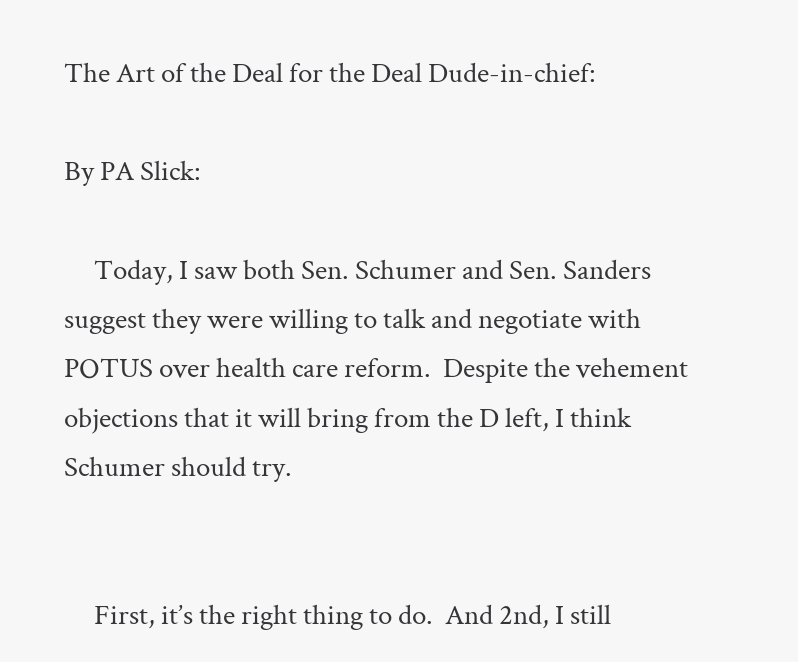The Art of the Deal for the Deal Dude-in-chief:

By PA Slick:

     Today, I saw both Sen. Schumer and Sen. Sanders suggest they were willing to talk and negotiate with POTUS over health care reform.  Despite the vehement objections that it will bring from the D left, I think Schumer should try.


     First, it’s the right thing to do.  And 2nd, I still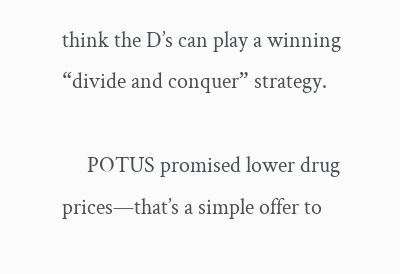think the D’s can play a winning “divide and conquer” strategy.

     POTUS promised lower drug prices—that’s a simple offer to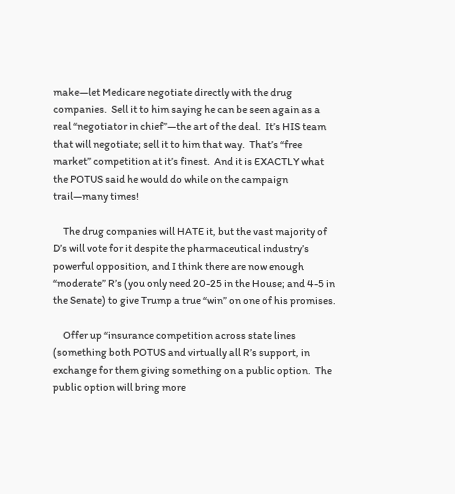make—let Medicare negotiate directly with the drug companies.  Sell it to him saying he can be seen again as a real “negotiator in chief”—the art of the deal.  It’s HIS team that will negotiate; sell it to him that way.  That’s “free market” competition at it’s finest.  And it is EXACTLY what the POTUS said he would do while on the campaign trail—many times!

     The drug companies will HATE it, but the vast majority of D’s will vote for it despite the pharmaceutical industry’s powerful opposition, and I think there are now enough “moderate” R’s (you only need 20-25 in the House; and 4-5 in the Senate) to give Trump a true “win” on one of his promises.

     Offer up “insurance competition across state lines (something both POTUS and virtually all R’s support, in exchange for them giving something on a public option.  The public option will bring more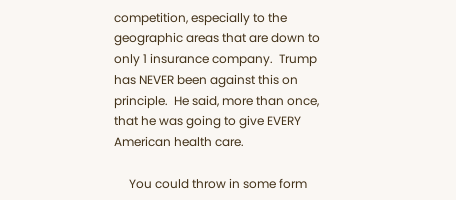competition, especially to the geographic areas that are down to only 1 insurance company.  Trump has NEVER been against this on principle.  He said, more than once, that he was going to give EVERY American health care.

     You could throw in some form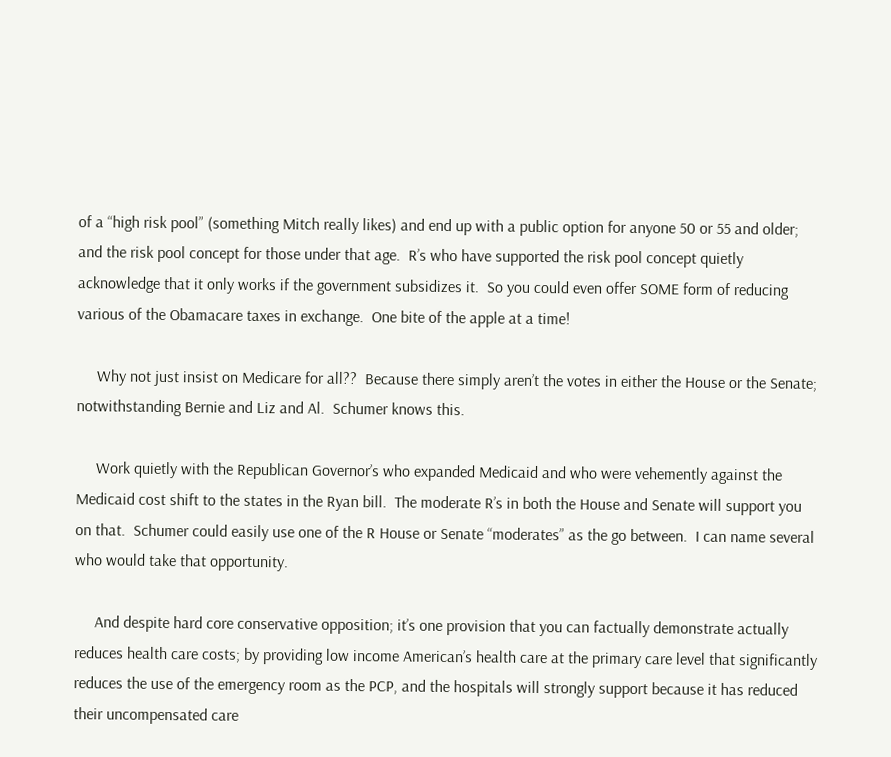of a “high risk pool” (something Mitch really likes) and end up with a public option for anyone 50 or 55 and older; and the risk pool concept for those under that age.  R’s who have supported the risk pool concept quietly acknowledge that it only works if the government subsidizes it.  So you could even offer SOME form of reducing various of the Obamacare taxes in exchange.  One bite of the apple at a time!

     Why not just insist on Medicare for all??  Because there simply aren’t the votes in either the House or the Senate; notwithstanding Bernie and Liz and Al.  Schumer knows this.

     Work quietly with the Republican Governor’s who expanded Medicaid and who were vehemently against the Medicaid cost shift to the states in the Ryan bill.  The moderate R’s in both the House and Senate will support you on that.  Schumer could easily use one of the R House or Senate “moderates” as the go between.  I can name several who would take that opportunity.

     And despite hard core conservative opposition; it’s one provision that you can factually demonstrate actually reduces health care costs; by providing low income American’s health care at the primary care level that significantly reduces the use of the emergency room as the PCP, and the hospitals will strongly support because it has reduced their uncompensated care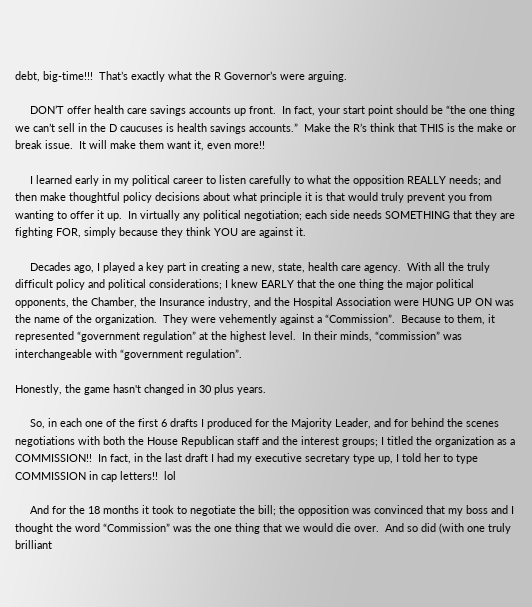debt, big-time!!!  That’s exactly what the R Governor’s were arguing.

     DON’T offer health care savings accounts up front.  In fact, your start point should be “the one thing we can’t sell in the D caucuses is health savings accounts.”  Make the R’s think that THIS is the make or break issue.  It will make them want it, even more!!

     I learned early in my political career to listen carefully to what the opposition REALLY needs; and then make thoughtful policy decisions about what principle it is that would truly prevent you from wanting to offer it up.  In virtually any political negotiation; each side needs SOMETHING that they are fighting FOR, simply because they think YOU are against it.

     Decades ago, I played a key part in creating a new, state, health care agency.  With all the truly difficult policy and political considerations; I knew EARLY that the one thing the major political opponents, the Chamber, the Insurance industry, and the Hospital Association were HUNG UP ON was the name of the organization.  They were vehemently against a “Commission”.  Because to them, it represented “government regulation” at the highest level.  In their minds, “commission” was interchangeable with “government regulation”.

Honestly, the game hasn't changed in 30 plus years.

     So, in each one of the first 6 drafts I produced for the Majority Leader, and for behind the scenes negotiations with both the House Republican staff and the interest groups; I titled the organization as a COMMISSION!!  In fact, in the last draft I had my executive secretary type up, I told her to type COMMISSION in cap letters!!  lol

     And for the 18 months it took to negotiate the bill; the opposition was convinced that my boss and I thought the word “Commission” was the one thing that we would die over.  And so did (with one truly brilliant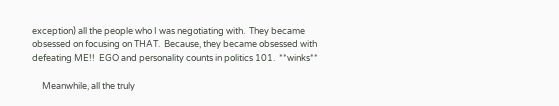exception) all the people who I was negotiating with.  They became obsessed on focusing on THAT.  Because, they became obsessed with defeating ME!!  EGO and personality counts in politics 101.  **winks**

     Meanwhile, all the truly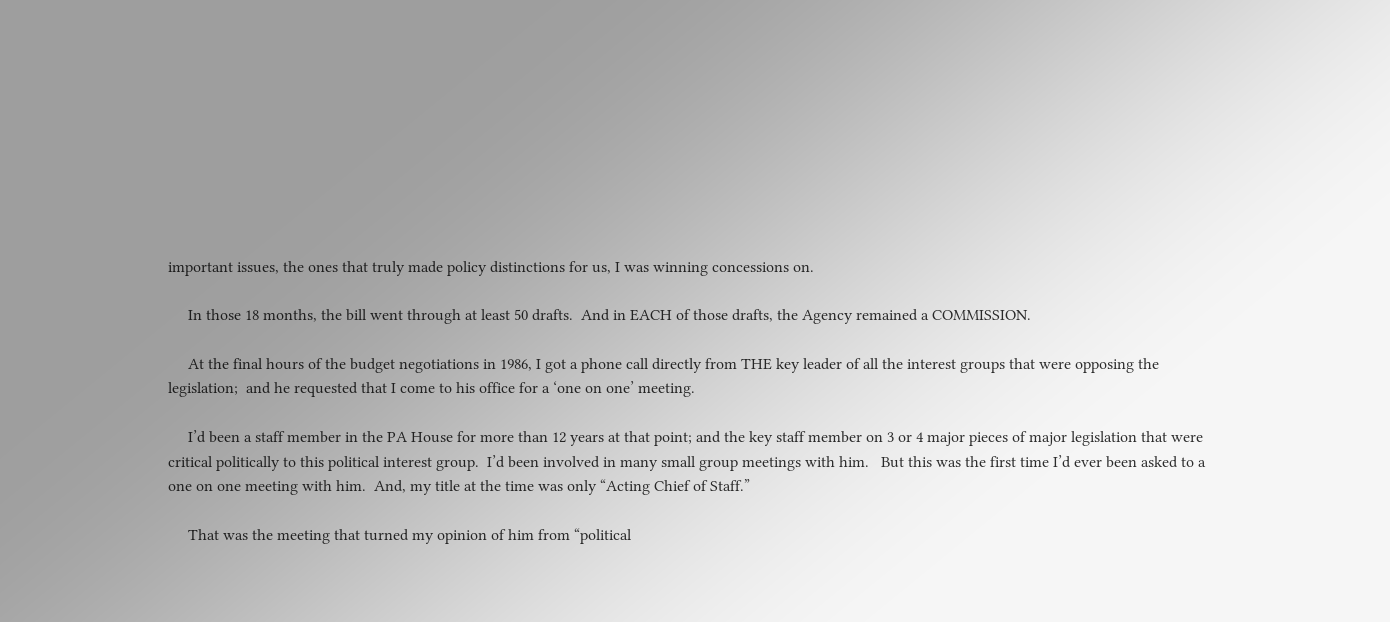important issues, the ones that truly made policy distinctions for us, I was winning concessions on.

     In those 18 months, the bill went through at least 50 drafts.  And in EACH of those drafts, the Agency remained a COMMISSION.

     At the final hours of the budget negotiations in 1986, I got a phone call directly from THE key leader of all the interest groups that were opposing the legislation;  and he requested that I come to his office for a ‘one on one’ meeting.

     I’d been a staff member in the PA House for more than 12 years at that point; and the key staff member on 3 or 4 major pieces of major legislation that were critical politically to this political interest group.  I’d been involved in many small group meetings with him.   But this was the first time I’d ever been asked to a one on one meeting with him.  And, my title at the time was only “Acting Chief of Staff.”

     That was the meeting that turned my opinion of him from “political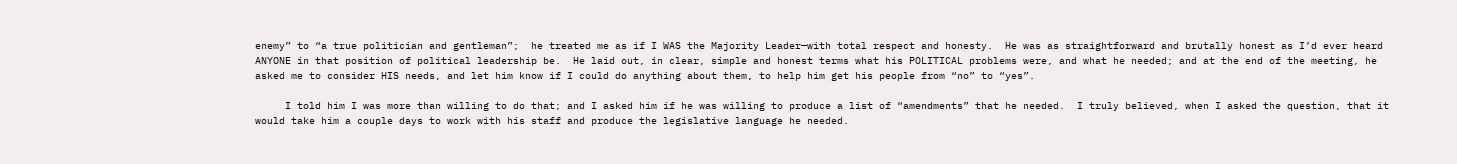enemy” to “a true politician and gentleman”;  he treated me as if I WAS the Majority Leader—with total respect and honesty.  He was as straightforward and brutally honest as I’d ever heard ANYONE in that position of political leadership be.  He laid out, in clear, simple and honest terms what his POLITICAL problems were, and what he needed; and at the end of the meeting, he asked me to consider HIS needs, and let him know if I could do anything about them, to help him get his people from “no” to “yes”.

     I told him I was more than willing to do that; and I asked him if he was willing to produce a list of “amendments” that he needed.  I truly believed, when I asked the question, that it would take him a couple days to work with his staff and produce the legislative language he needed.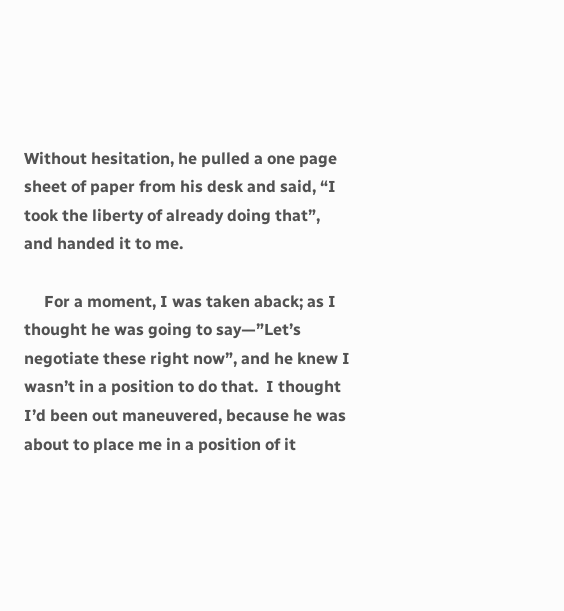Without hesitation, he pulled a one page sheet of paper from his desk and said, “I took the liberty of already doing that”, and handed it to me.

     For a moment, I was taken aback; as I thought he was going to say—”Let’s negotiate these right now”, and he knew I wasn’t in a position to do that.  I thought I’d been out maneuvered, because he was about to place me in a position of it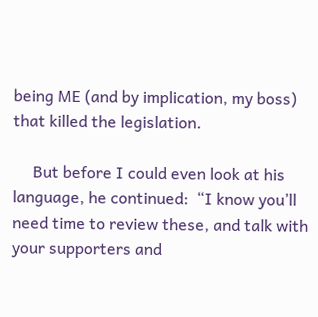being ME (and by implication, my boss) that killed the legislation.

     But before I could even look at his language, he continued:  “I know you’ll need time to review these, and talk with your supporters and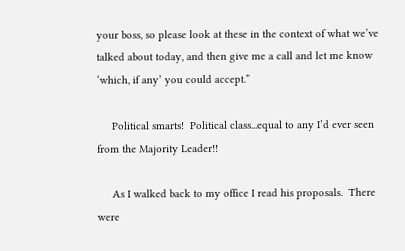your boss, so please look at these in the context of what we’ve talked about today, and then give me a call and let me know ‘which, if any’ you could accept.”

     Political smarts!  Political class...equal to any I’d ever seen from the Majority Leader!!

     As I walked back to my office I read his proposals.  There were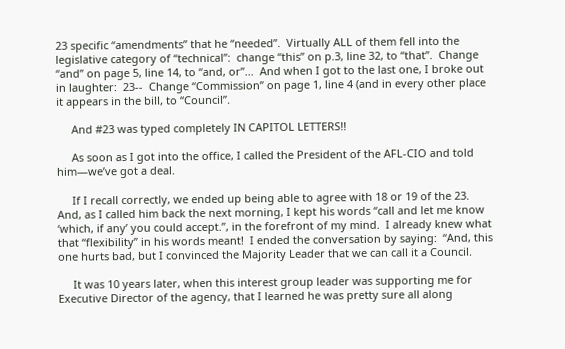23 specific “amendments” that he “needed”.  Virtually ALL of them fell into the legislative category of “technical”:  change “this” on p.3, line 32, to “that”.  Change “and” on page 5, line 14, to “and, or”...  And when I got to the last one, I broke out in laughter:  23--  Change “Commission” on page 1, line 4 (and in every other place it appears in the bill, to “Council”.

     And #23 was typed completely IN CAPITOL LETTERS!!

     As soon as I got into the office, I called the President of the AFL-CIO and told him—we’ve got a deal.

     If I recall correctly, we ended up being able to agree with 18 or 19 of the 23.  And, as I called him back the next morning, I kept his words “call and let me know ‘which, if any’ you could accept.”, in the forefront of my mind.  I already knew what that “flexibility” in his words meant!  I ended the conversation by saying:  “And, this one hurts bad, but I convinced the Majority Leader that we can call it a Council.

     It was 10 years later, when this interest group leader was supporting me for Executive Director of the agency, that I learned he was pretty sure all along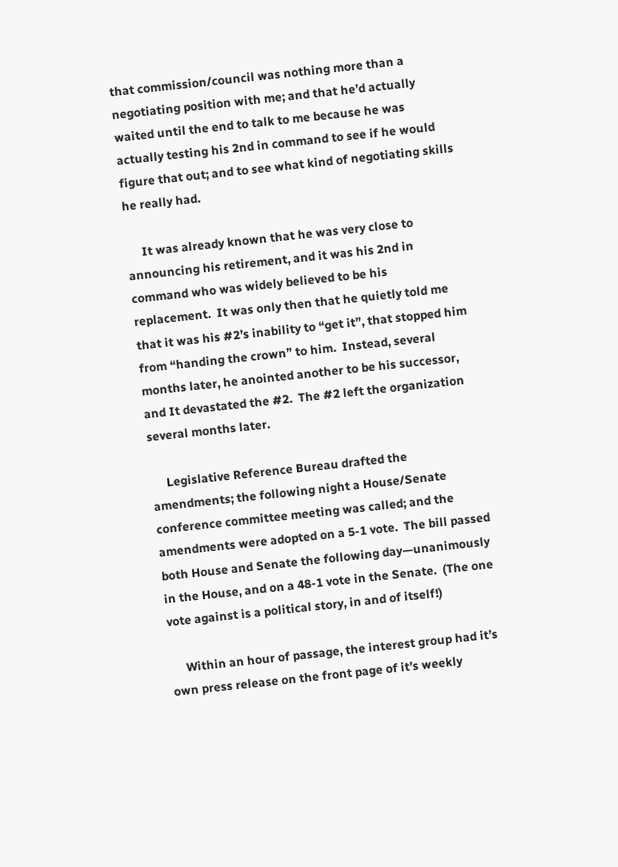that commission/council was nothing more than a negotiating position with me; and that he’d actually waited until the end to talk to me because he was actually testing his 2nd in command to see if he would figure that out; and to see what kind of negotiating skills he really had.

     It was already known that he was very close to announcing his retirement, and it was his 2nd in command who was widely believed to be his replacement.  It was only then that he quietly told me that it was his #2’s inability to “get it”, that stopped him from “handing the crown” to him.  Instead, several months later, he anointed another to be his successor, and It devastated the #2.  The #2 left the organization several months later.

     Legislative Reference Bureau drafted the amendments; the following night a House/Senate conference committee meeting was called; and the amendments were adopted on a 5-1 vote.  The bill passed both House and Senate the following day—unanimously in the House, and on a 48-1 vote in the Senate.  (The one vote against is a political story, in and of itself!)

     Within an hour of passage, the interest group had it’s own press release on the front page of it’s weekly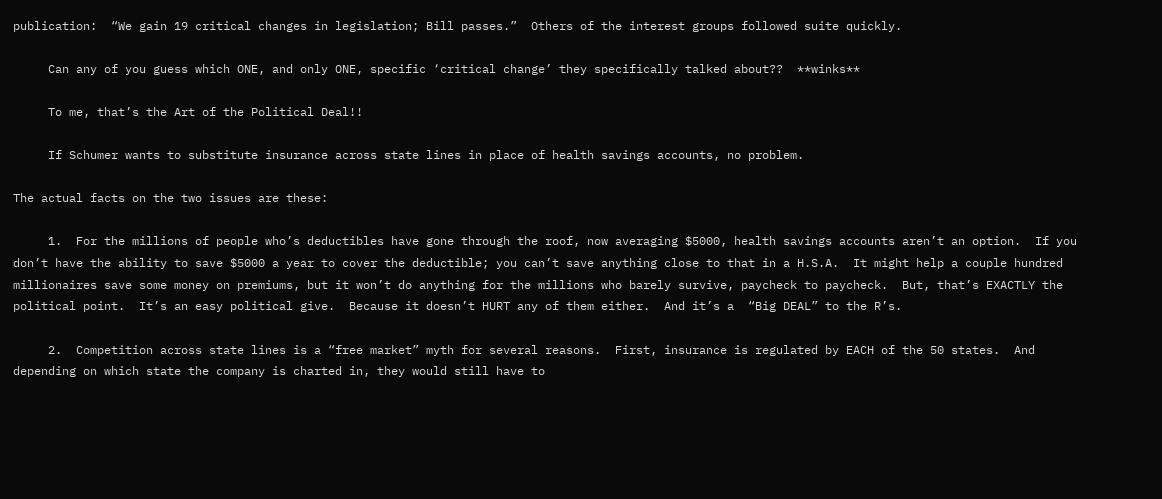publication:  “We gain 19 critical changes in legislation; Bill passes.”  Others of the interest groups followed suite quickly.

     Can any of you guess which ONE, and only ONE, specific ‘critical change’ they specifically talked about??  **winks**

     To me, that’s the Art of the Political Deal!!

     If Schumer wants to substitute insurance across state lines in place of health savings accounts, no problem.

The actual facts on the two issues are these:

     1.  For the millions of people who’s deductibles have gone through the roof, now averaging $5000, health savings accounts aren’t an option.  If you don’t have the ability to save $5000 a year to cover the deductible; you can’t save anything close to that in a H.S.A.  It might help a couple hundred millionaires save some money on premiums, but it won’t do anything for the millions who barely survive, paycheck to paycheck.  But, that’s EXACTLY the political point.  It’s an easy political give.  Because it doesn’t HURT any of them either.  And it’s a  “Big DEAL” to the R’s.

     2.  Competition across state lines is a “free market” myth for several reasons.  First, insurance is regulated by EACH of the 50 states.  And depending on which state the company is charted in, they would still have to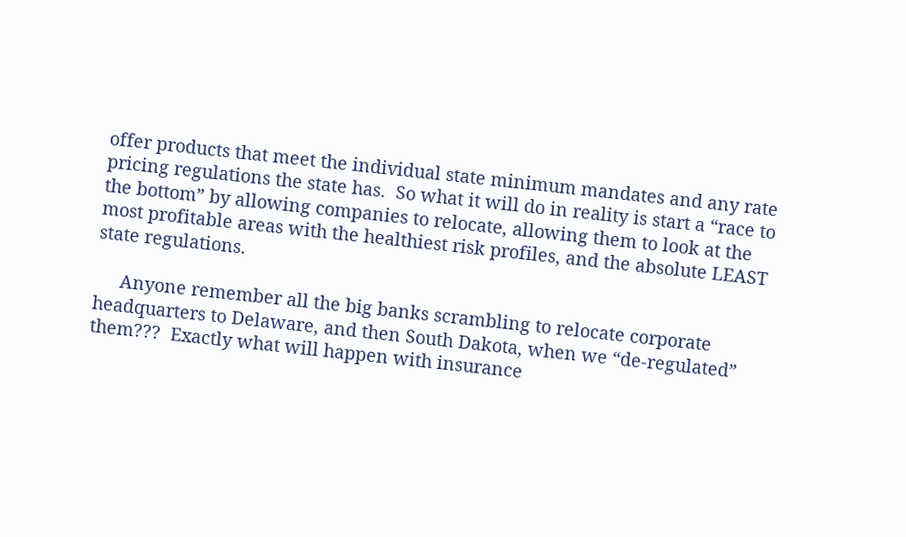offer products that meet the individual state minimum mandates and any rate pricing regulations the state has.  So what it will do in reality is start a “race to the bottom” by allowing companies to relocate, allowing them to look at the most profitable areas with the healthiest risk profiles, and the absolute LEAST state regulations.

     Anyone remember all the big banks scrambling to relocate corporate headquarters to Delaware, and then South Dakota, when we “de-regulated” them???  Exactly what will happen with insurance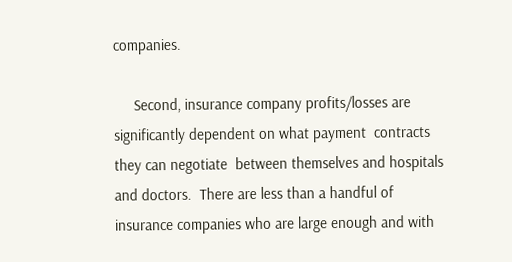companies.

     Second, insurance company profits/losses are significantly dependent on what payment  contracts  they can negotiate  between themselves and hospitals and doctors.  There are less than a handful of insurance companies who are large enough and with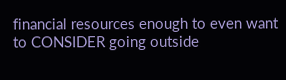financial resources enough to even want to CONSIDER going outside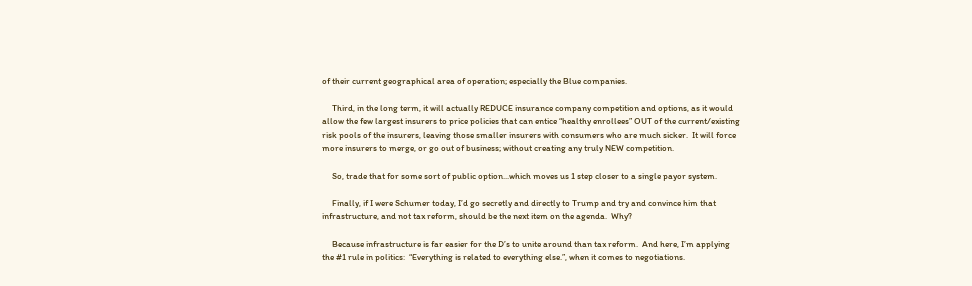of their current geographical area of operation; especially the Blue companies.

     Third, in the long term, it will actually REDUCE insurance company competition and options, as it would allow the few largest insurers to price policies that can entice “healthy enrollees” OUT of the current/existing risk pools of the insurers, leaving those smaller insurers with consumers who are much sicker.  It will force more insurers to merge, or go out of business; without creating any truly NEW competition.

     So, trade that for some sort of public option...which moves us 1 step closer to a single payor system.

     Finally, if I were Schumer today, I’d go secretly and directly to Trump and try and convince him that infrastructure, and not tax reform, should be the next item on the agenda.  Why?

     Because infrastructure is far easier for the D’s to unite around than tax reform.  And here, I’m applying the #1 rule in politics:  “Everything is related to everything else.”, when it comes to negotiations.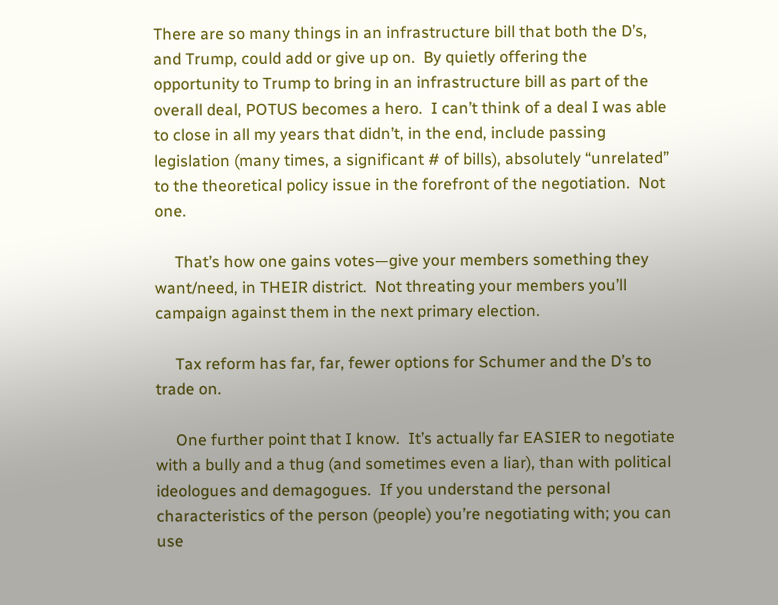There are so many things in an infrastructure bill that both the D’s, and Trump, could add or give up on.  By quietly offering the opportunity to Trump to bring in an infrastructure bill as part of the overall deal, POTUS becomes a hero.  I can’t think of a deal I was able to close in all my years that didn’t, in the end, include passing legislation (many times, a significant # of bills), absolutely “unrelated” to the theoretical policy issue in the forefront of the negotiation.  Not one.

     That’s how one gains votes—give your members something they want/need, in THEIR district.  Not threating your members you’ll campaign against them in the next primary election.

     Tax reform has far, far, fewer options for Schumer and the D’s to trade on.

     One further point that I know.  It’s actually far EASIER to negotiate with a bully and a thug (and sometimes even a liar), than with political ideologues and demagogues.  If you understand the personal characteristics of the person (people) you’re negotiating with; you can use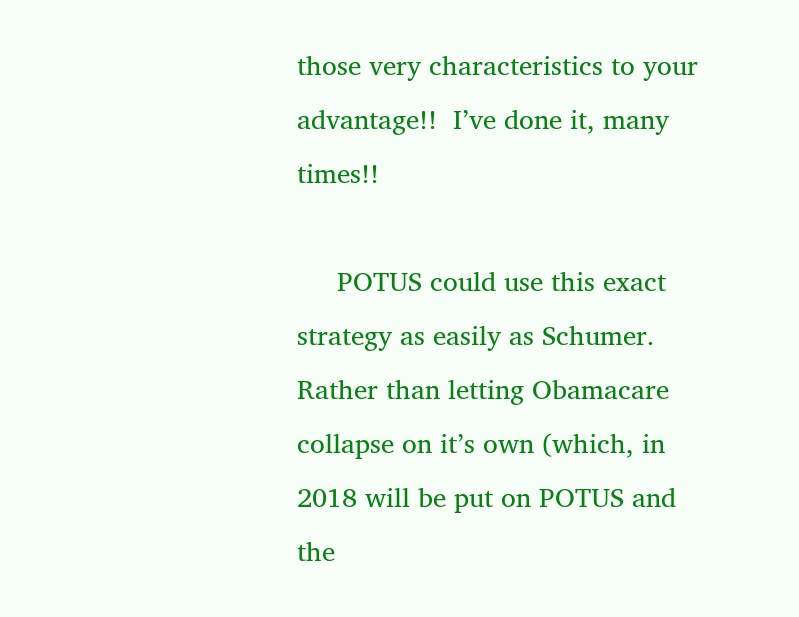those very characteristics to your advantage!!  I’ve done it, many times!!

     POTUS could use this exact strategy as easily as Schumer.  Rather than letting Obamacare collapse on it’s own (which, in  2018 will be put on POTUS and the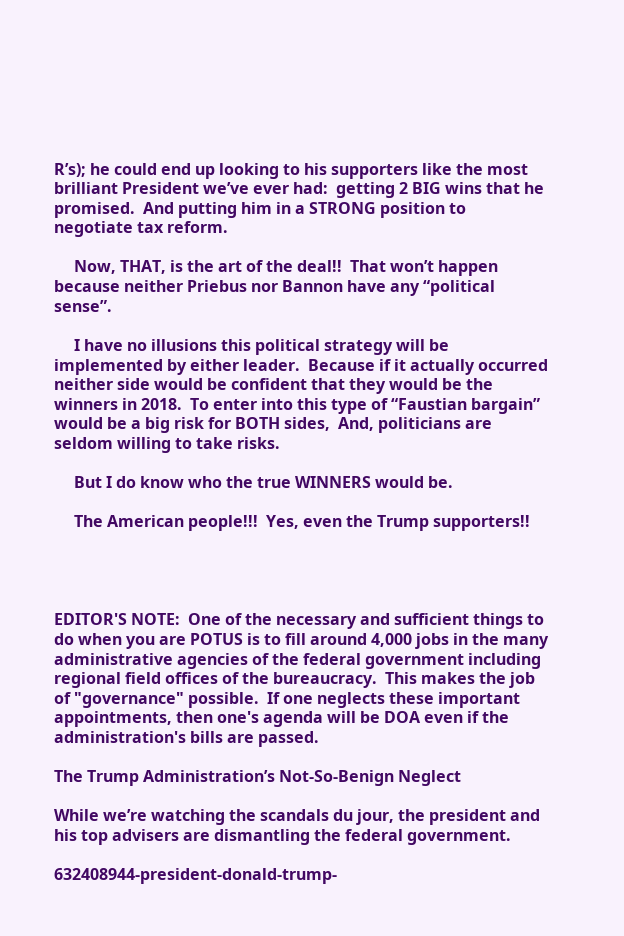R’s); he could end up looking to his supporters like the most brilliant President we’ve ever had:  getting 2 BIG wins that he promised.  And putting him in a STRONG position to negotiate tax reform.

     Now, THAT, is the art of the deal!!  That won’t happen because neither Priebus nor Bannon have any “political sense”.

     I have no illusions this political strategy will be implemented by either leader.  Because if it actually occurred neither side would be confident that they would be the winners in 2018.  To enter into this type of “Faustian bargain” would be a big risk for BOTH sides,  And, politicians are seldom willing to take risks.

     But I do know who the true WINNERS would be.

     The American people!!!  Yes, even the Trump supporters!!




EDITOR'S NOTE:  One of the necessary and sufficient things to do when you are POTUS is to fill around 4,000 jobs in the many administrative agencies of the federal government including regional field offices of the bureaucracy.  This makes the job of "governance" possible.  If one neglects these important appointments, then one's agenda will be DOA even if the administration's bills are passed.

The Trump Administration’s Not-So-Benign Neglect

While we’re watching the scandals du jour, the president and his top advisers are dismantling the federal government.

632408944-president-donald-trump-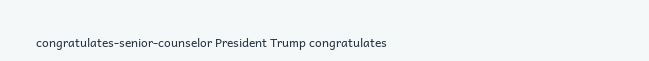congratulates-senior-counselor President Trump congratulates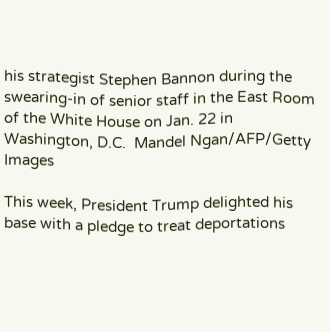his strategist Stephen Bannon during the swearing-in of senior staff in the East Room of the White House on Jan. 22 in Washington, D.C.  Mandel Ngan/AFP/Getty Images

This week, President Trump delighted his base with a pledge to treat deportations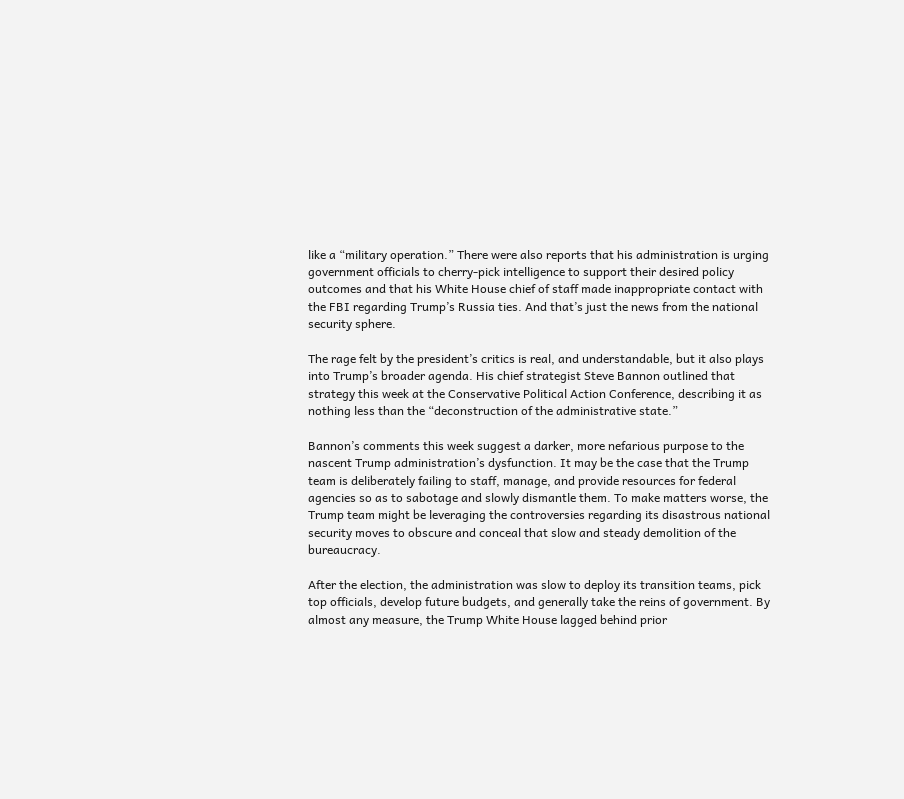like a “military operation.” There were also reports that his administration is urging government officials to cherry-pick intelligence to support their desired policy outcomes and that his White House chief of staff made inappropriate contact with the FBI regarding Trump’s Russia ties. And that’s just the news from the national security sphere.

The rage felt by the president’s critics is real, and understandable, but it also plays into Trump’s broader agenda. His chief strategist Steve Bannon outlined that strategy this week at the Conservative Political Action Conference, describing it as nothing less than the “deconstruction of the administrative state.”

Bannon’s comments this week suggest a darker, more nefarious purpose to the nascent Trump administration’s dysfunction. It may be the case that the Trump team is deliberately failing to staff, manage, and provide resources for federal agencies so as to sabotage and slowly dismantle them. To make matters worse, the Trump team might be leveraging the controversies regarding its disastrous national security moves to obscure and conceal that slow and steady demolition of the bureaucracy.

After the election, the administration was slow to deploy its transition teams, pick top officials, develop future budgets, and generally take the reins of government. By almost any measure, the Trump White House lagged behind prior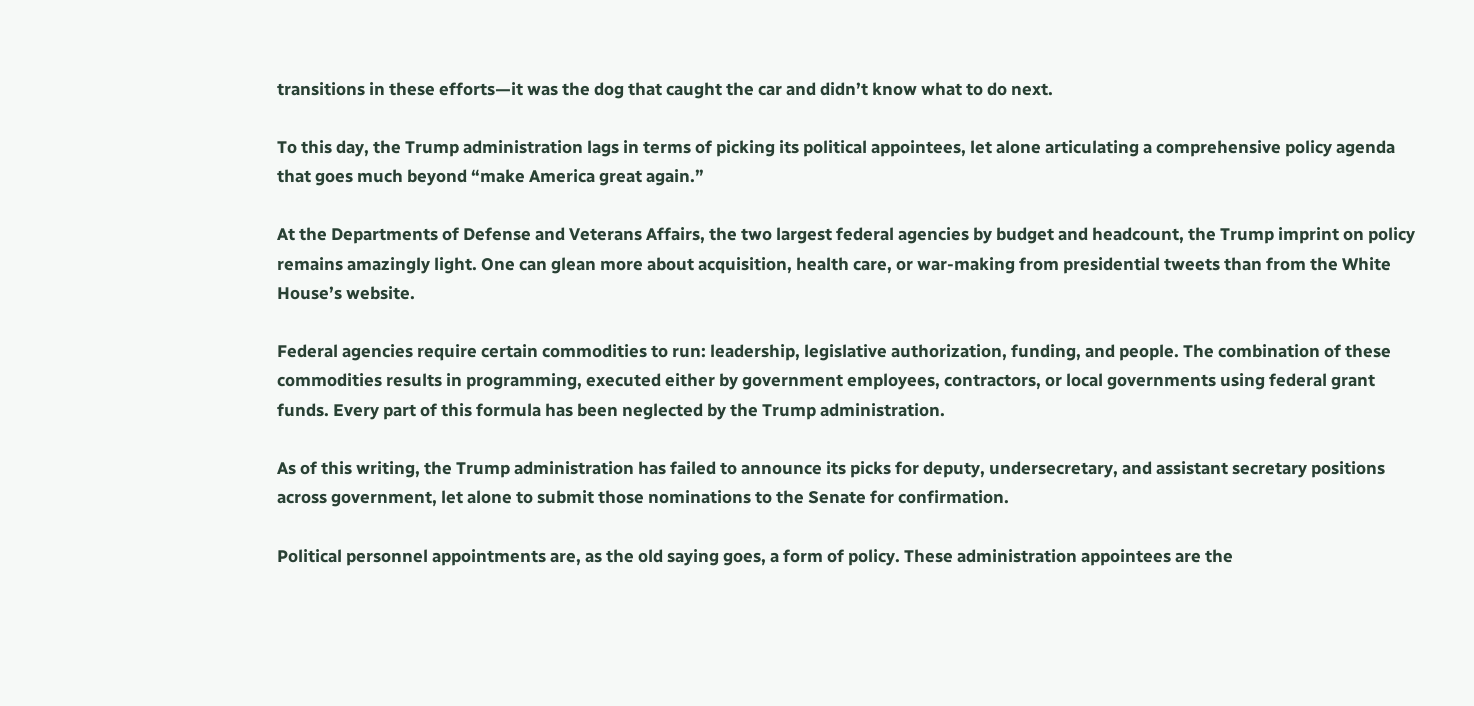transitions in these efforts—it was the dog that caught the car and didn’t know what to do next.

To this day, the Trump administration lags in terms of picking its political appointees, let alone articulating a comprehensive policy agenda that goes much beyond “make America great again.”

At the Departments of Defense and Veterans Affairs, the two largest federal agencies by budget and headcount, the Trump imprint on policy remains amazingly light. One can glean more about acquisition, health care, or war-making from presidential tweets than from the White House’s website.

Federal agencies require certain commodities to run: leadership, legislative authorization, funding, and people. The combination of these commodities results in programming, executed either by government employees, contractors, or local governments using federal grant funds. Every part of this formula has been neglected by the Trump administration.

As of this writing, the Trump administration has failed to announce its picks for deputy, undersecretary, and assistant secretary positions across government, let alone to submit those nominations to the Senate for confirmation.

Political personnel appointments are, as the old saying goes, a form of policy. These administration appointees are the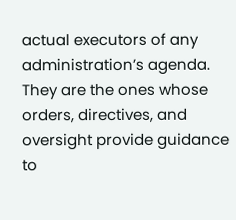actual executors of any administration’s agenda. They are the ones whose orders, directives, and oversight provide guidance to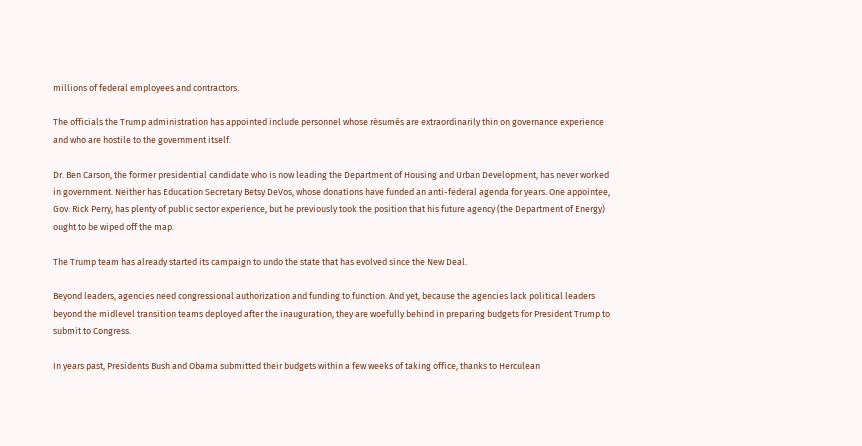millions of federal employees and contractors.

The officials the Trump administration has appointed include personnel whose résumés are extraordinarily thin on governance experience and who are hostile to the government itself.

Dr. Ben Carson, the former presidential candidate who is now leading the Department of Housing and Urban Development, has never worked in government. Neither has Education Secretary Betsy DeVos, whose donations have funded an anti-federal agenda for years. One appointee, Gov. Rick Perry, has plenty of public sector experience, but he previously took the position that his future agency (the Department of Energy) ought to be wiped off the map.

The Trump team has already started its campaign to undo the state that has evolved since the New Deal.

Beyond leaders, agencies need congressional authorization and funding to function. And yet, because the agencies lack political leaders beyond the midlevel transition teams deployed after the inauguration, they are woefully behind in preparing budgets for President Trump to submit to Congress.

In years past, Presidents Bush and Obama submitted their budgets within a few weeks of taking office, thanks to Herculean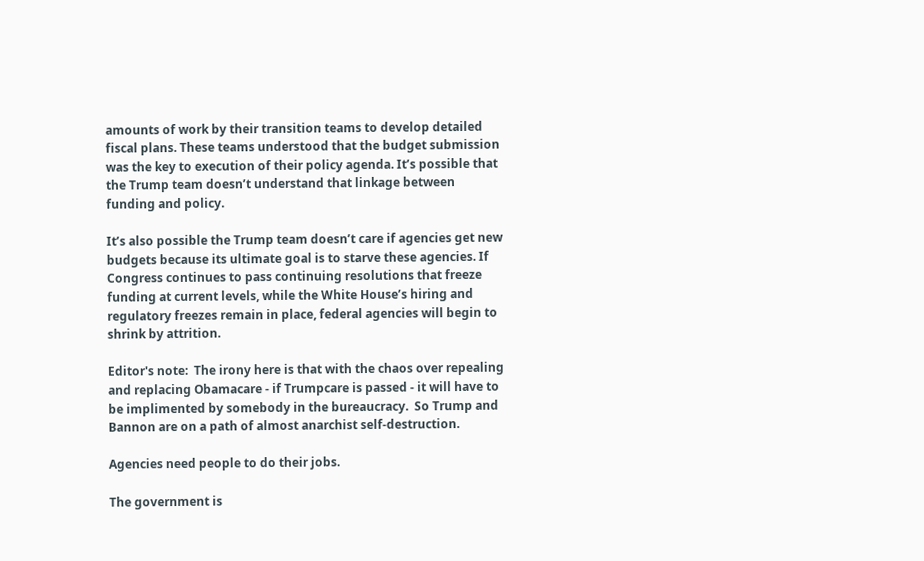amounts of work by their transition teams to develop detailed fiscal plans. These teams understood that the budget submission was the key to execution of their policy agenda. It’s possible that the Trump team doesn’t understand that linkage between funding and policy.

It’s also possible the Trump team doesn’t care if agencies get new budgets because its ultimate goal is to starve these agencies. If Congress continues to pass continuing resolutions that freeze funding at current levels, while the White House’s hiring and regulatory freezes remain in place, federal agencies will begin to shrink by attrition.

Editor's note:  The irony here is that with the chaos over repealing and replacing Obamacare - if Trumpcare is passed - it will have to be implimented by somebody in the bureaucracy.  So Trump and Bannon are on a path of almost anarchist self-destruction.

Agencies need people to do their jobs.

The government is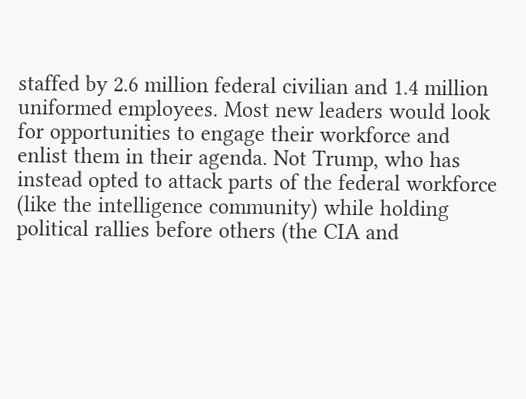staffed by 2.6 million federal civilian and 1.4 million uniformed employees. Most new leaders would look for opportunities to engage their workforce and enlist them in their agenda. Not Trump, who has instead opted to attack parts of the federal workforce (like the intelligence community) while holding political rallies before others (the CIA and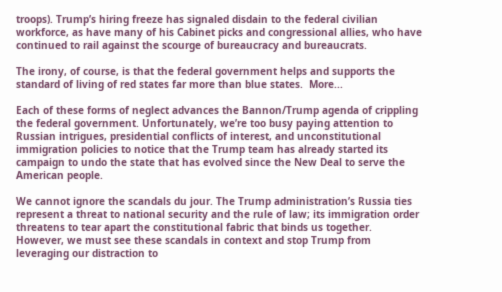troops). Trump’s hiring freeze has signaled disdain to the federal civilian workforce, as have many of his Cabinet picks and congressional allies, who have continued to rail against the scourge of bureaucracy and bureaucrats.

The irony, of course, is that the federal government helps and supports the standard of living of red states far more than blue states.  More...

Each of these forms of neglect advances the Bannon/Trump agenda of crippling the federal government. Unfortunately, we’re too busy paying attention to Russian intrigues, presidential conflicts of interest, and unconstitutional immigration policies to notice that the Trump team has already started its campaign to undo the state that has evolved since the New Deal to serve the American people.

We cannot ignore the scandals du jour. The Trump administration’s Russia ties represent a threat to national security and the rule of law; its immigration order threatens to tear apart the constitutional fabric that binds us together. However, we must see these scandals in context and stop Trump from leveraging our distraction to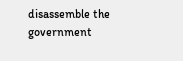disassemble the government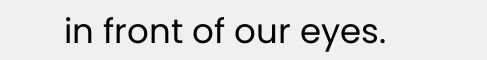in front of our eyes.